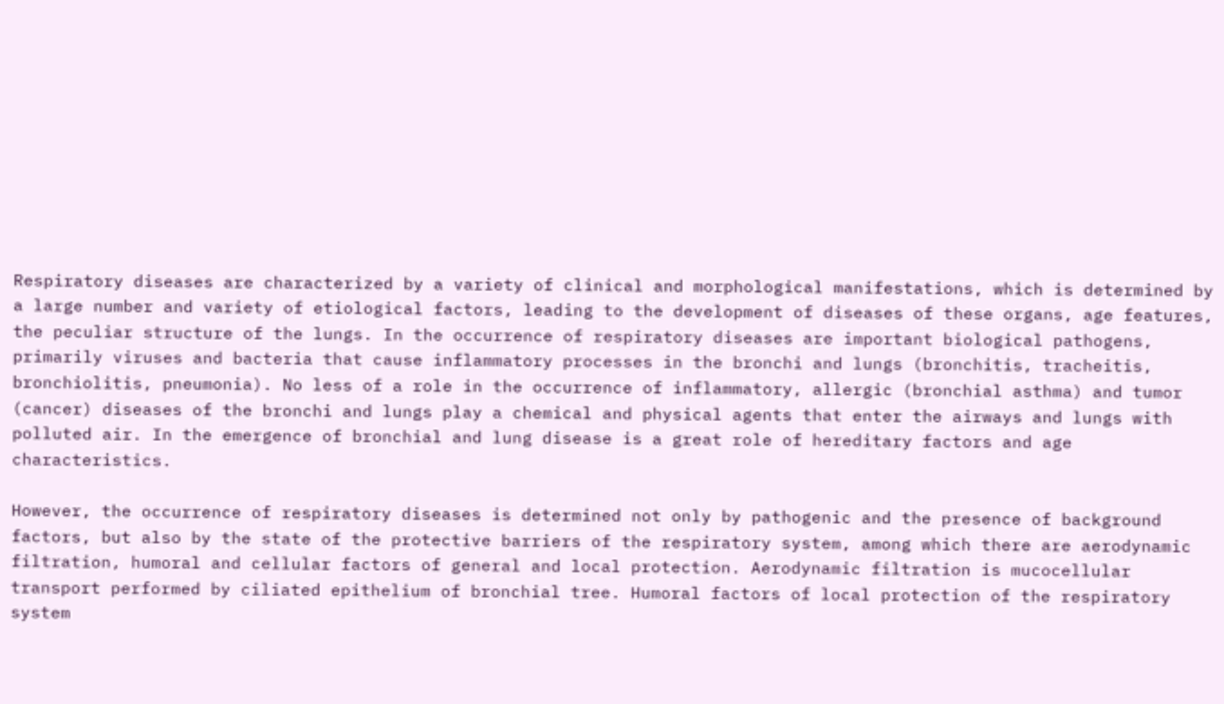Respiratory diseases are characterized by a variety of clinical and morphological manifestations, which is determined by a large number and variety of etiological factors, leading to the development of diseases of these organs, age features, the peculiar structure of the lungs. In the occurrence of respiratory diseases are important biological pathogens, primarily viruses and bacteria that cause inflammatory processes in the bronchi and lungs (bronchitis, tracheitis, bronchiolitis, pneumonia). No less of a role in the occurrence of inflammatory, allergic (bronchial asthma) and tumor (cancer) diseases of the bronchi and lungs play a chemical and physical agents that enter the airways and lungs with polluted air. In the emergence of bronchial and lung disease is a great role of hereditary factors and age characteristics.

However, the occurrence of respiratory diseases is determined not only by pathogenic and the presence of background factors, but also by the state of the protective barriers of the respiratory system, among which there are aerodynamic filtration, humoral and cellular factors of general and local protection. Aerodynamic filtration is mucocellular transport performed by ciliated epithelium of bronchial tree. Humoral factors of local protection of the respiratory system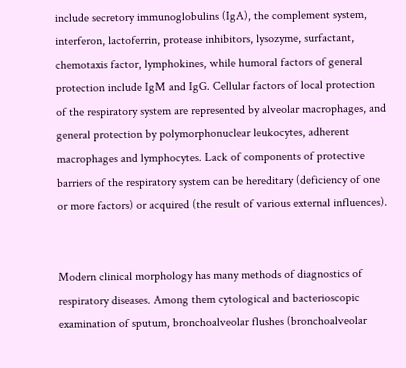include secretory immunoglobulins (IgA), the complement system, interferon, lactoferrin, protease inhibitors, lysozyme, surfactant, chemotaxis factor, lymphokines, while humoral factors of general protection include IgM and IgG. Cellular factors of local protection of the respiratory system are represented by alveolar macrophages, and general protection by polymorphonuclear leukocytes, adherent macrophages and lymphocytes. Lack of components of protective barriers of the respiratory system can be hereditary (deficiency of one or more factors) or acquired (the result of various external influences).


Modern clinical morphology has many methods of diagnostics of respiratory diseases. Among them cytological and bacterioscopic examination of sputum, bronchoalveolar flushes (bronchoalveolar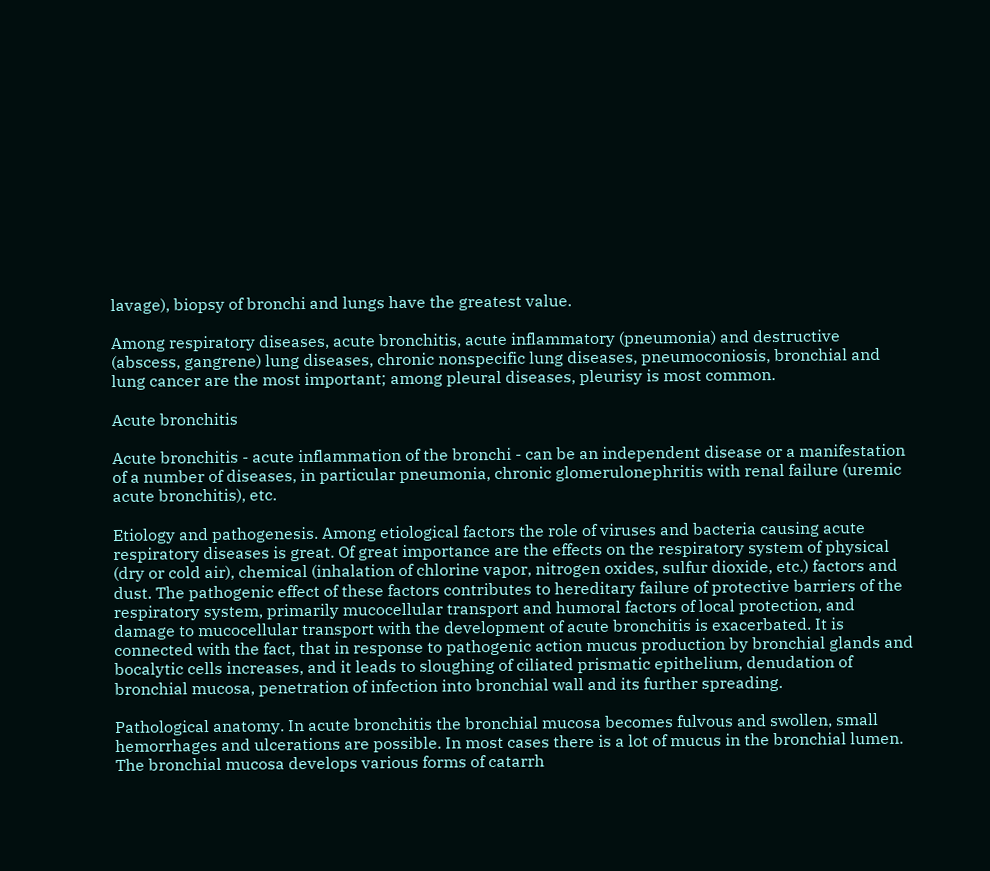lavage), biopsy of bronchi and lungs have the greatest value.

Among respiratory diseases, acute bronchitis, acute inflammatory (pneumonia) and destructive (abscess, gangrene) lung diseases, chronic nonspecific lung diseases, pneumoconiosis, bronchial and lung cancer are the most important; among pleural diseases, pleurisy is most common.

Acute bronchitis

Acute bronchitis - acute inflammation of the bronchi - can be an independent disease or a manifestation of a number of diseases, in particular pneumonia, chronic glomerulonephritis with renal failure (uremic acute bronchitis), etc.

Etiology and pathogenesis. Among etiological factors the role of viruses and bacteria causing acute respiratory diseases is great. Of great importance are the effects on the respiratory system of physical (dry or cold air), chemical (inhalation of chlorine vapor, nitrogen oxides, sulfur dioxide, etc.) factors and dust. The pathogenic effect of these factors contributes to hereditary failure of protective barriers of the respiratory system, primarily mucocellular transport and humoral factors of local protection, and damage to mucocellular transport with the development of acute bronchitis is exacerbated. It is connected with the fact, that in response to pathogenic action mucus production by bronchial glands and bocalytic cells increases, and it leads to sloughing of ciliated prismatic epithelium, denudation of bronchial mucosa, penetration of infection into bronchial wall and its further spreading.

Pathological anatomy. In acute bronchitis the bronchial mucosa becomes fulvous and swollen, small hemorrhages and ulcerations are possible. In most cases there is a lot of mucus in the bronchial lumen. The bronchial mucosa develops various forms of catarrh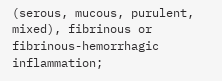(serous, mucous, purulent, mixed), fibrinous or fibrinous-hemorrhagic inflammation;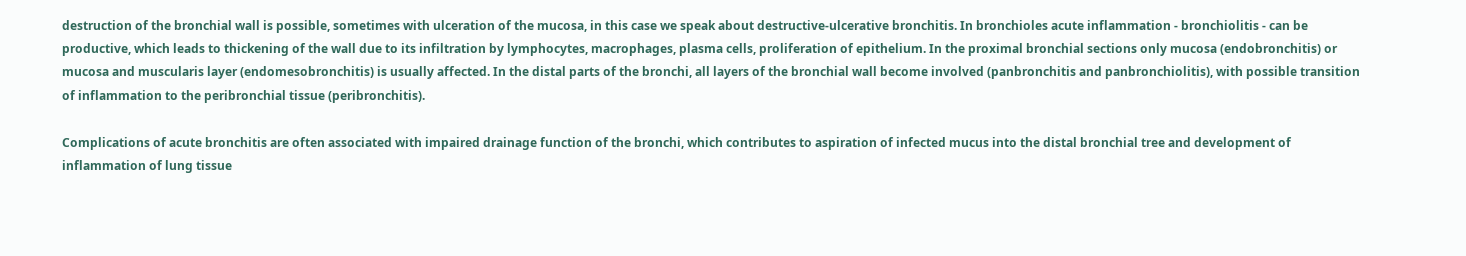destruction of the bronchial wall is possible, sometimes with ulceration of the mucosa, in this case we speak about destructive-ulcerative bronchitis. In bronchioles acute inflammation - bronchiolitis - can be productive, which leads to thickening of the wall due to its infiltration by lymphocytes, macrophages, plasma cells, proliferation of epithelium. In the proximal bronchial sections only mucosa (endobronchitis) or mucosa and muscularis layer (endomesobronchitis) is usually affected. In the distal parts of the bronchi, all layers of the bronchial wall become involved (panbronchitis and panbronchiolitis), with possible transition of inflammation to the peribronchial tissue (peribronchitis).

Complications of acute bronchitis are often associated with impaired drainage function of the bronchi, which contributes to aspiration of infected mucus into the distal bronchial tree and development of inflammation of lung tissue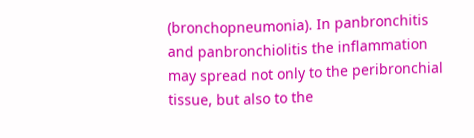(bronchopneumonia). In panbronchitis and panbronchiolitis the inflammation may spread not only to the peribronchial tissue, but also to the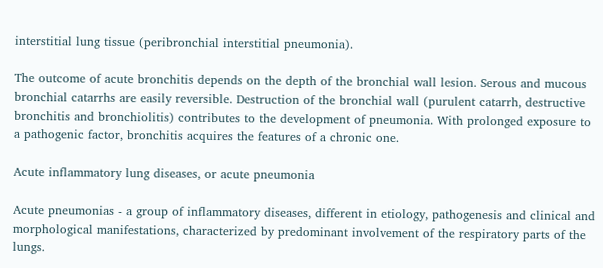interstitial lung tissue (peribronchial interstitial pneumonia).

The outcome of acute bronchitis depends on the depth of the bronchial wall lesion. Serous and mucous bronchial catarrhs are easily reversible. Destruction of the bronchial wall (purulent catarrh, destructive bronchitis and bronchiolitis) contributes to the development of pneumonia. With prolonged exposure to a pathogenic factor, bronchitis acquires the features of a chronic one.

Acute inflammatory lung diseases, or acute pneumonia

Acute pneumonias - a group of inflammatory diseases, different in etiology, pathogenesis and clinical and morphological manifestations, characterized by predominant involvement of the respiratory parts of the lungs.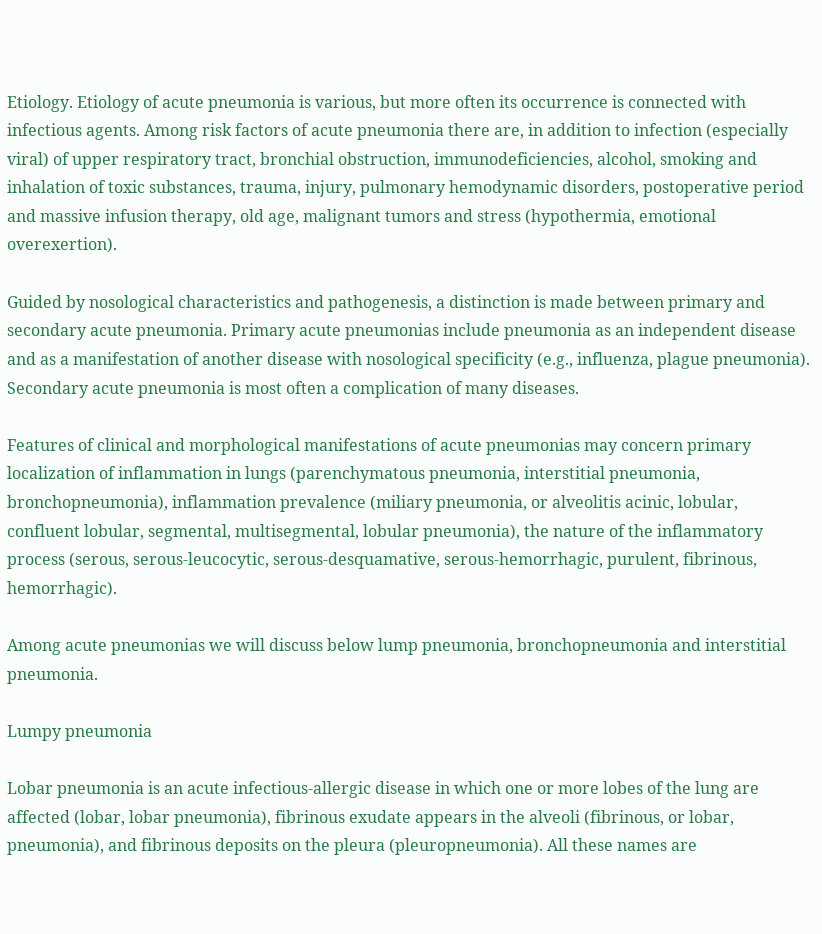Etiology. Etiology of acute pneumonia is various, but more often its occurrence is connected with infectious agents. Among risk factors of acute pneumonia there are, in addition to infection (especially viral) of upper respiratory tract, bronchial obstruction, immunodeficiencies, alcohol, smoking and inhalation of toxic substances, trauma, injury, pulmonary hemodynamic disorders, postoperative period and massive infusion therapy, old age, malignant tumors and stress (hypothermia, emotional overexertion).

Guided by nosological characteristics and pathogenesis, a distinction is made between primary and secondary acute pneumonia. Primary acute pneumonias include pneumonia as an independent disease and as a manifestation of another disease with nosological specificity (e.g., influenza, plague pneumonia). Secondary acute pneumonia is most often a complication of many diseases.

Features of clinical and morphological manifestations of acute pneumonias may concern primary localization of inflammation in lungs (parenchymatous pneumonia, interstitial pneumonia, bronchopneumonia), inflammation prevalence (miliary pneumonia, or alveolitis acinic, lobular, confluent lobular, segmental, multisegmental, lobular pneumonia), the nature of the inflammatory process (serous, serous-leucocytic, serous-desquamative, serous-hemorrhagic, purulent, fibrinous, hemorrhagic).

Among acute pneumonias we will discuss below lump pneumonia, bronchopneumonia and interstitial pneumonia.

Lumpy pneumonia

Lobar pneumonia is an acute infectious-allergic disease in which one or more lobes of the lung are affected (lobar, lobar pneumonia), fibrinous exudate appears in the alveoli (fibrinous, or lobar, pneumonia), and fibrinous deposits on the pleura (pleuropneumonia). All these names are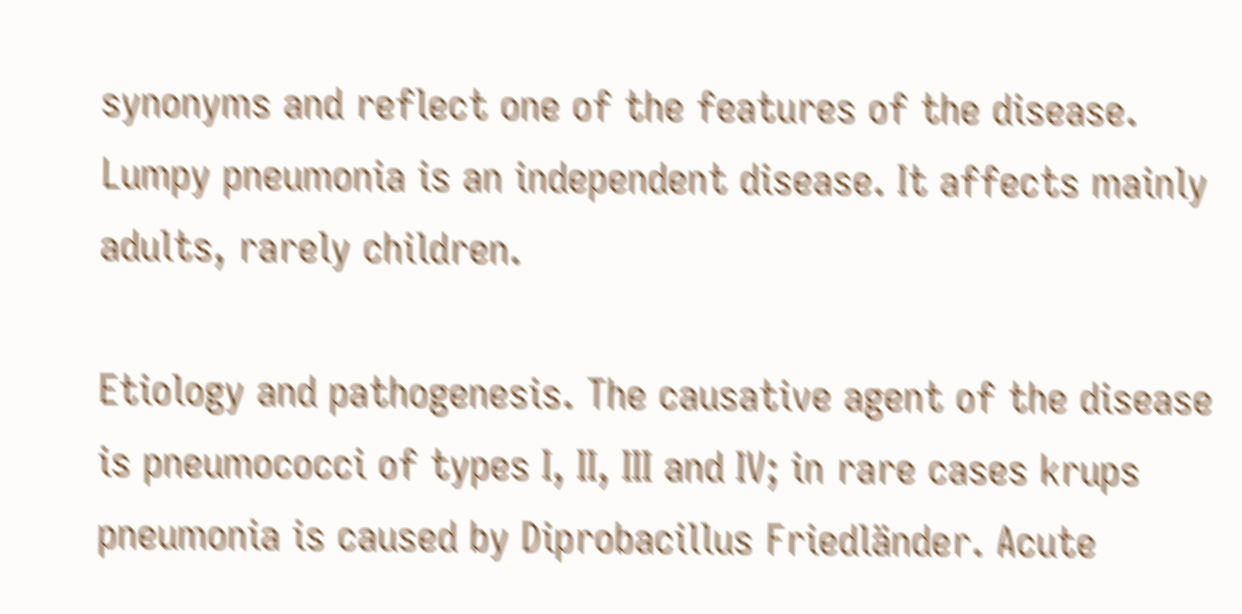synonyms and reflect one of the features of the disease. Lumpy pneumonia is an independent disease. It affects mainly adults, rarely children.

Etiology and pathogenesis. The causative agent of the disease is pneumococci of types I, II, III and IV; in rare cases krups pneumonia is caused by Diprobacillus Friedländer. Acute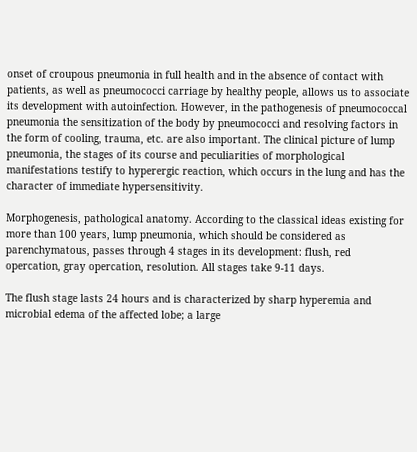onset of croupous pneumonia in full health and in the absence of contact with patients, as well as pneumococci carriage by healthy people, allows us to associate its development with autoinfection. However, in the pathogenesis of pneumococcal pneumonia the sensitization of the body by pneumococci and resolving factors in the form of cooling, trauma, etc. are also important. The clinical picture of lump pneumonia, the stages of its course and peculiarities of morphological manifestations testify to hyperergic reaction, which occurs in the lung and has the character of immediate hypersensitivity.

Morphogenesis, pathological anatomy. According to the classical ideas existing for more than 100 years, lump pneumonia, which should be considered as parenchymatous, passes through 4 stages in its development: flush, red opercation, gray opercation, resolution. All stages take 9-11 days.

The flush stage lasts 24 hours and is characterized by sharp hyperemia and microbial edema of the affected lobe; a large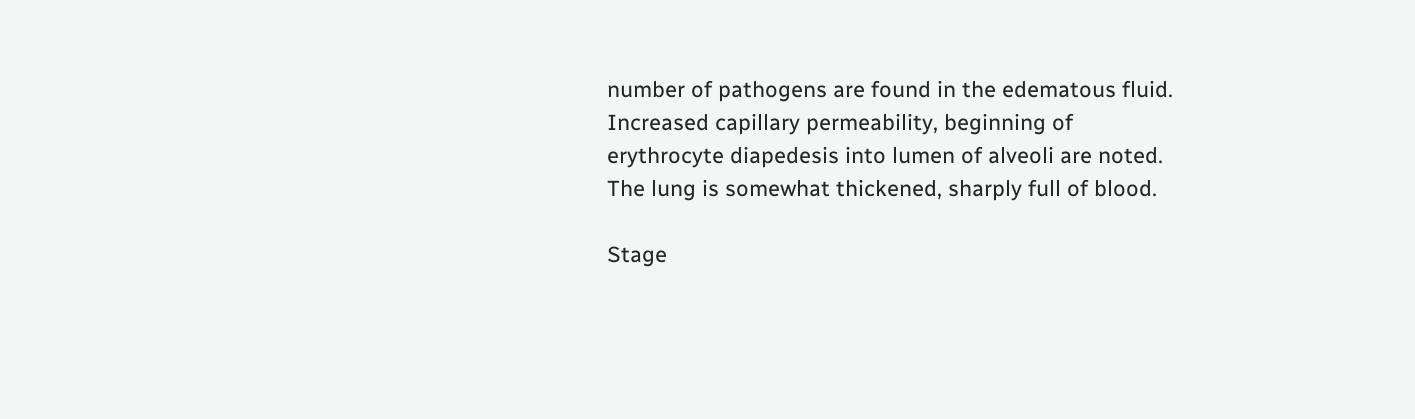number of pathogens are found in the edematous fluid. Increased capillary permeability, beginning of erythrocyte diapedesis into lumen of alveoli are noted. The lung is somewhat thickened, sharply full of blood.

Stage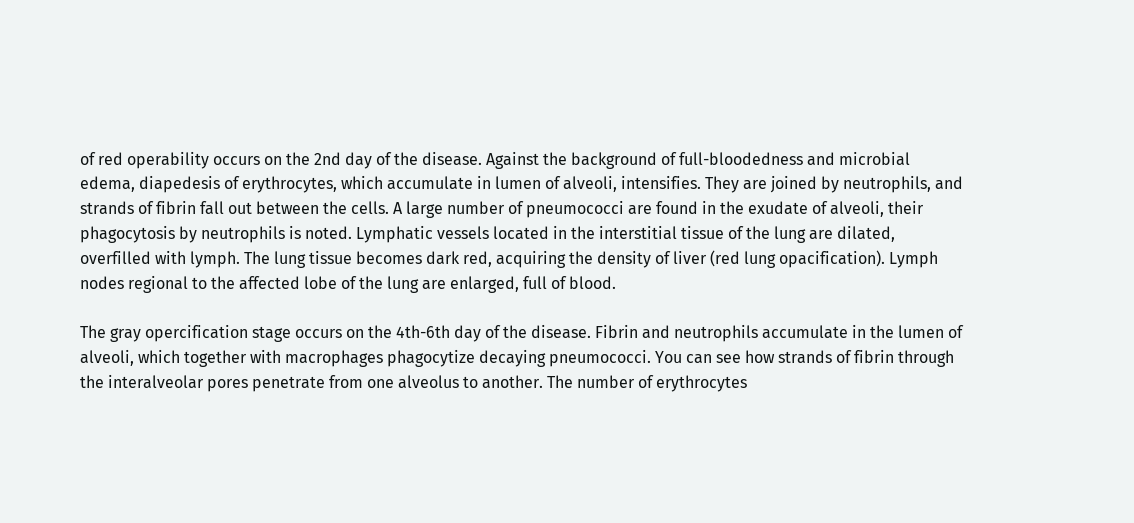of red operability occurs on the 2nd day of the disease. Against the background of full-bloodedness and microbial edema, diapedesis of erythrocytes, which accumulate in lumen of alveoli, intensifies. They are joined by neutrophils, and strands of fibrin fall out between the cells. A large number of pneumococci are found in the exudate of alveoli, their phagocytosis by neutrophils is noted. Lymphatic vessels located in the interstitial tissue of the lung are dilated, overfilled with lymph. The lung tissue becomes dark red, acquiring the density of liver (red lung opacification). Lymph nodes regional to the affected lobe of the lung are enlarged, full of blood.

The gray opercification stage occurs on the 4th-6th day of the disease. Fibrin and neutrophils accumulate in the lumen of alveoli, which together with macrophages phagocytize decaying pneumococci. You can see how strands of fibrin through the interalveolar pores penetrate from one alveolus to another. The number of erythrocytes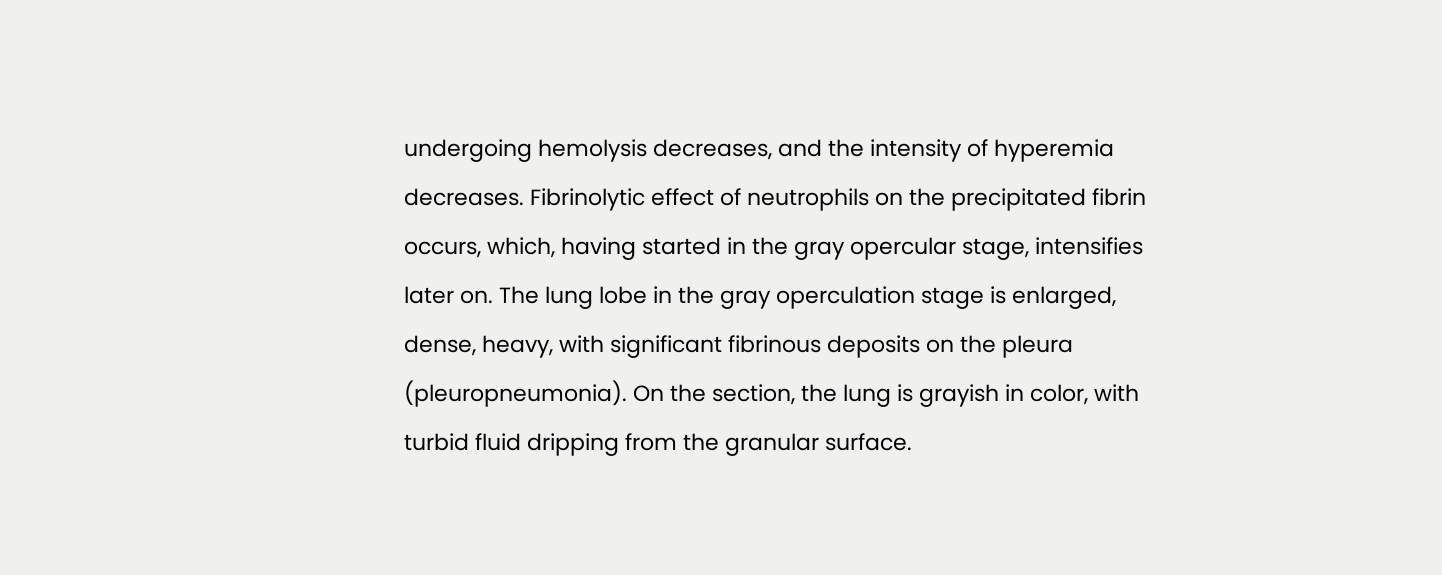undergoing hemolysis decreases, and the intensity of hyperemia decreases. Fibrinolytic effect of neutrophils on the precipitated fibrin occurs, which, having started in the gray opercular stage, intensifies later on. The lung lobe in the gray operculation stage is enlarged, dense, heavy, with significant fibrinous deposits on the pleura (pleuropneumonia). On the section, the lung is grayish in color, with turbid fluid dripping from the granular surface.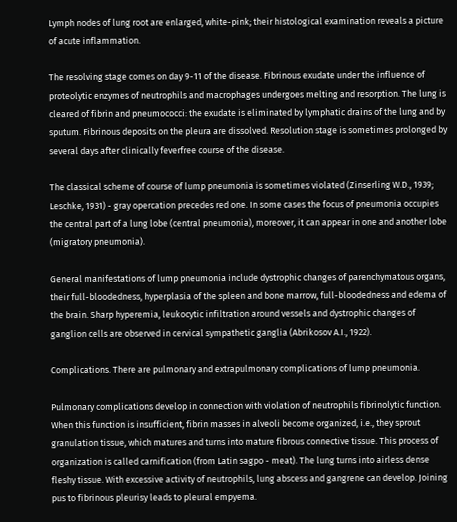Lymph nodes of lung root are enlarged, white-pink; their histological examination reveals a picture of acute inflammation.

The resolving stage comes on day 9-11 of the disease. Fibrinous exudate under the influence of proteolytic enzymes of neutrophils and macrophages undergoes melting and resorption. The lung is cleared of fibrin and pneumococci: the exudate is eliminated by lymphatic drains of the lung and by sputum. Fibrinous deposits on the pleura are dissolved. Resolution stage is sometimes prolonged by several days after clinically feverfree course of the disease.

The classical scheme of course of lump pneumonia is sometimes violated (Zinserling W.D., 1939; Leschke, 1931) - gray opercation precedes red one. In some cases the focus of pneumonia occupies the central part of a lung lobe (central pneumonia), moreover, it can appear in one and another lobe (migratory pneumonia).

General manifestations of lump pneumonia include dystrophic changes of parenchymatous organs, their full-bloodedness, hyperplasia of the spleen and bone marrow, full-bloodedness and edema of the brain. Sharp hyperemia, leukocytic infiltration around vessels and dystrophic changes of ganglion cells are observed in cervical sympathetic ganglia (Abrikosov A.I., 1922).

Complications. There are pulmonary and extrapulmonary complications of lump pneumonia.

Pulmonary complications develop in connection with violation of neutrophils fibrinolytic function. When this function is insufficient, fibrin masses in alveoli become organized, i.e., they sprout granulation tissue, which matures and turns into mature fibrous connective tissue. This process of organization is called carnification (from Latin sagpo - meat). The lung turns into airless dense fleshy tissue. With excessive activity of neutrophils, lung abscess and gangrene can develop. Joining pus to fibrinous pleurisy leads to pleural empyema.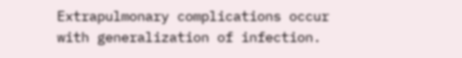Extrapulmonary complications occur with generalization of infection.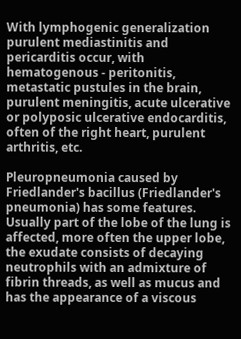With lymphogenic generalization purulent mediastinitis and pericarditis occur, with hematogenous - peritonitis, metastatic pustules in the brain, purulent meningitis, acute ulcerative or polyposic ulcerative endocarditis, often of the right heart, purulent arthritis, etc.

Pleuropneumonia caused by Friedlander's bacillus (Friedlander's pneumonia) has some features. Usually part of the lobe of the lung is affected, more often the upper lobe, the exudate consists of decaying neutrophils with an admixture of fibrin threads, as well as mucus and has the appearance of a viscous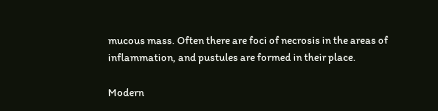mucous mass. Often there are foci of necrosis in the areas of inflammation, and pustules are formed in their place.

Modern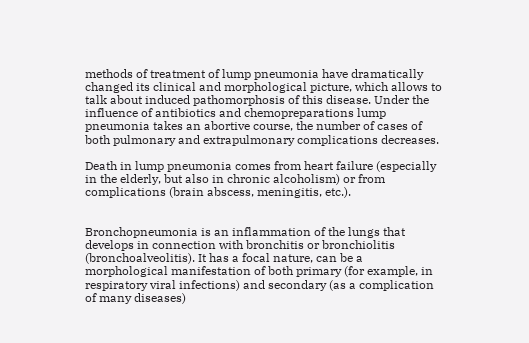methods of treatment of lump pneumonia have dramatically changed its clinical and morphological picture, which allows to talk about induced pathomorphosis of this disease. Under the influence of antibiotics and chemopreparations lump pneumonia takes an abortive course, the number of cases of both pulmonary and extrapulmonary complications decreases.

Death in lump pneumonia comes from heart failure (especially in the elderly, but also in chronic alcoholism) or from complications (brain abscess, meningitis, etc.).


Bronchopneumonia is an inflammation of the lungs that develops in connection with bronchitis or bronchiolitis (bronchoalveolitis). It has a focal nature, can be a morphological manifestation of both primary (for example, in respiratory viral infections) and secondary (as a complication of many diseases)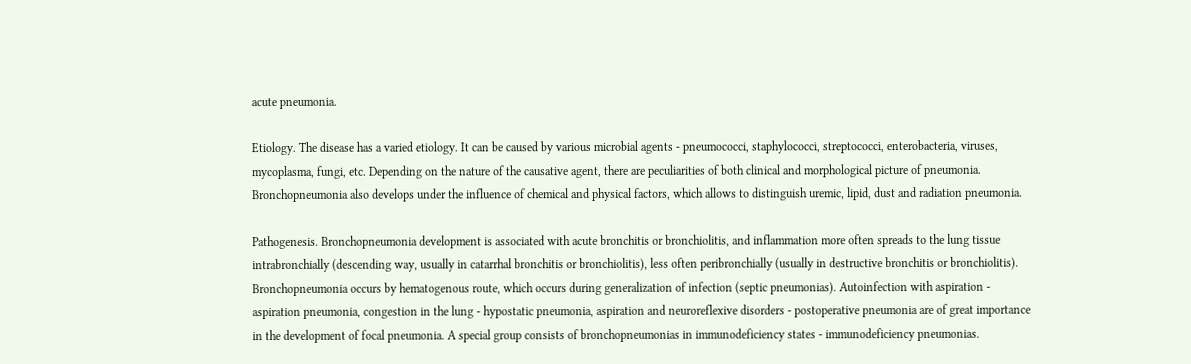acute pneumonia.

Etiology. The disease has a varied etiology. It can be caused by various microbial agents - pneumococci, staphylococci, streptococci, enterobacteria, viruses, mycoplasma, fungi, etc. Depending on the nature of the causative agent, there are peculiarities of both clinical and morphological picture of pneumonia. Bronchopneumonia also develops under the influence of chemical and physical factors, which allows to distinguish uremic, lipid, dust and radiation pneumonia.

Pathogenesis. Bronchopneumonia development is associated with acute bronchitis or bronchiolitis, and inflammation more often spreads to the lung tissue intrabronchially (descending way, usually in catarrhal bronchitis or bronchiolitis), less often peribronchially (usually in destructive bronchitis or bronchiolitis). Bronchopneumonia occurs by hematogenous route, which occurs during generalization of infection (septic pneumonias). Autoinfection with aspiration - aspiration pneumonia, congestion in the lung - hypostatic pneumonia, aspiration and neuroreflexive disorders - postoperative pneumonia are of great importance in the development of focal pneumonia. A special group consists of bronchopneumonias in immunodeficiency states - immunodeficiency pneumonias.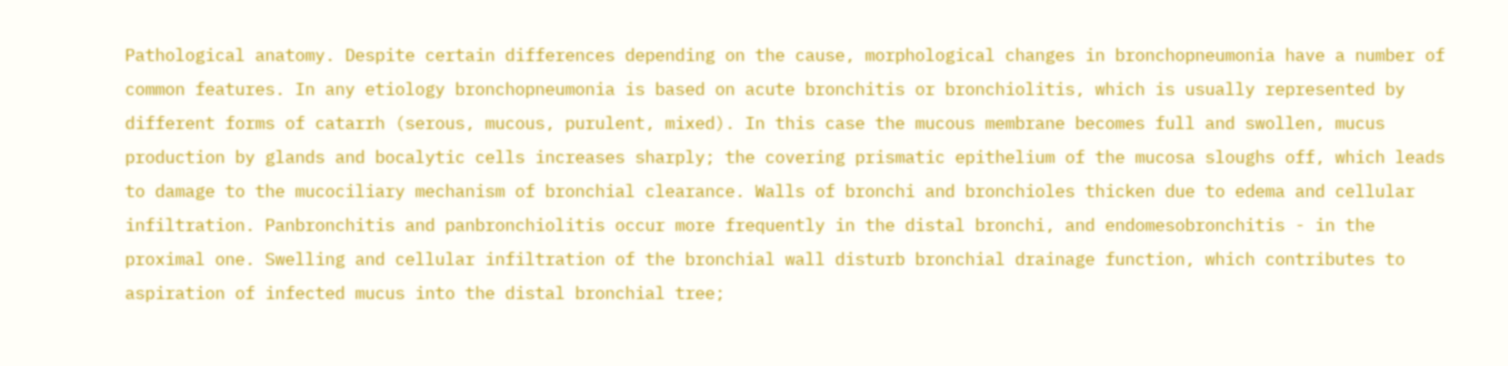Pathological anatomy. Despite certain differences depending on the cause, morphological changes in bronchopneumonia have a number of common features. In any etiology bronchopneumonia is based on acute bronchitis or bronchiolitis, which is usually represented by different forms of catarrh (serous, mucous, purulent, mixed). In this case the mucous membrane becomes full and swollen, mucus production by glands and bocalytic cells increases sharply; the covering prismatic epithelium of the mucosa sloughs off, which leads to damage to the mucociliary mechanism of bronchial clearance. Walls of bronchi and bronchioles thicken due to edema and cellular infiltration. Panbronchitis and panbronchiolitis occur more frequently in the distal bronchi, and endomesobronchitis - in the proximal one. Swelling and cellular infiltration of the bronchial wall disturb bronchial drainage function, which contributes to aspiration of infected mucus into the distal bronchial tree;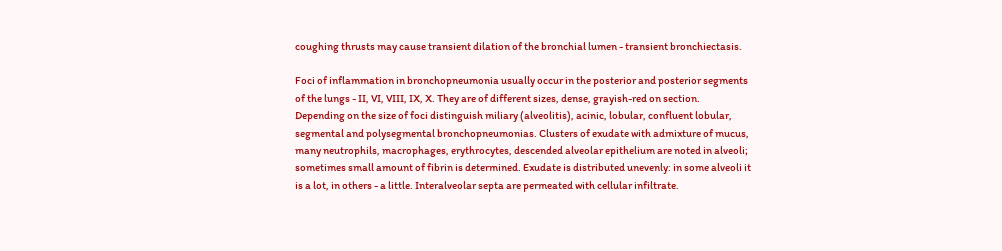coughing thrusts may cause transient dilation of the bronchial lumen - transient bronchiectasis.

Foci of inflammation in bronchopneumonia usually occur in the posterior and posterior segments of the lungs - II, VI, VIII, IX, X. They are of different sizes, dense, grayish-red on section. Depending on the size of foci distinguish miliary (alveolitis), acinic, lobular, confluent lobular, segmental and polysegmental bronchopneumonias. Clusters of exudate with admixture of mucus, many neutrophils, macrophages, erythrocytes, descended alveolar epithelium are noted in alveoli; sometimes small amount of fibrin is determined. Exudate is distributed unevenly: in some alveoli it is a lot, in others - a little. Interalveolar septa are permeated with cellular infiltrate.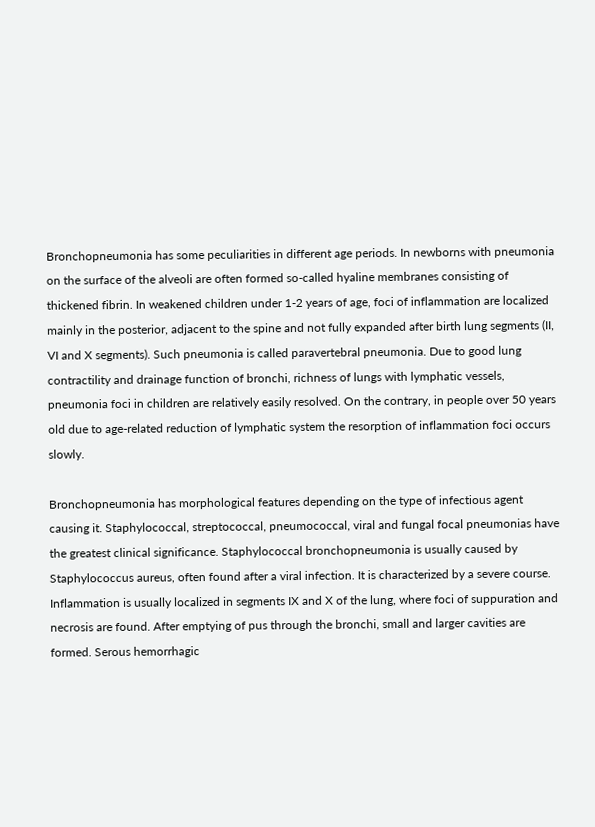Bronchopneumonia has some peculiarities in different age periods. In newborns with pneumonia on the surface of the alveoli are often formed so-called hyaline membranes consisting of thickened fibrin. In weakened children under 1-2 years of age, foci of inflammation are localized mainly in the posterior, adjacent to the spine and not fully expanded after birth lung segments (II, VI and X segments). Such pneumonia is called paravertebral pneumonia. Due to good lung contractility and drainage function of bronchi, richness of lungs with lymphatic vessels, pneumonia foci in children are relatively easily resolved. On the contrary, in people over 50 years old due to age-related reduction of lymphatic system the resorption of inflammation foci occurs slowly.

Bronchopneumonia has morphological features depending on the type of infectious agent causing it. Staphylococcal, streptococcal, pneumococcal, viral and fungal focal pneumonias have the greatest clinical significance. Staphylococcal bronchopneumonia is usually caused by Staphylococcus aureus, often found after a viral infection. It is characterized by a severe course. Inflammation is usually localized in segments IX and X of the lung, where foci of suppuration and necrosis are found. After emptying of pus through the bronchi, small and larger cavities are formed. Serous hemorrhagic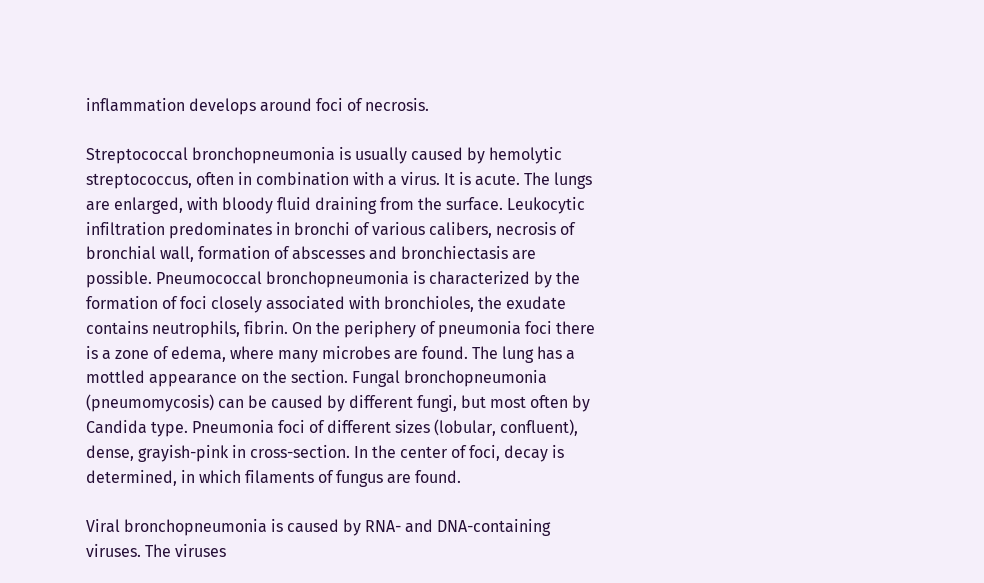inflammation develops around foci of necrosis.

Streptococcal bronchopneumonia is usually caused by hemolytic streptococcus, often in combination with a virus. It is acute. The lungs are enlarged, with bloody fluid draining from the surface. Leukocytic infiltration predominates in bronchi of various calibers, necrosis of bronchial wall, formation of abscesses and bronchiectasis are possible. Pneumococcal bronchopneumonia is characterized by the formation of foci closely associated with bronchioles, the exudate contains neutrophils, fibrin. On the periphery of pneumonia foci there is a zone of edema, where many microbes are found. The lung has a mottled appearance on the section. Fungal bronchopneumonia (pneumomycosis) can be caused by different fungi, but most often by Candida type. Pneumonia foci of different sizes (lobular, confluent), dense, grayish-pink in cross-section. In the center of foci, decay is determined, in which filaments of fungus are found.

Viral bronchopneumonia is caused by RNA- and DNA-containing viruses. The viruses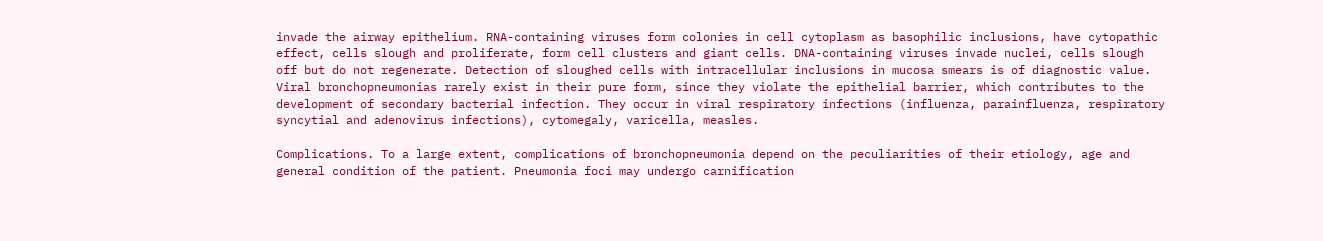invade the airway epithelium. RNA-containing viruses form colonies in cell cytoplasm as basophilic inclusions, have cytopathic effect, cells slough and proliferate, form cell clusters and giant cells. DNA-containing viruses invade nuclei, cells slough off but do not regenerate. Detection of sloughed cells with intracellular inclusions in mucosa smears is of diagnostic value. Viral bronchopneumonias rarely exist in their pure form, since they violate the epithelial barrier, which contributes to the development of secondary bacterial infection. They occur in viral respiratory infections (influenza, parainfluenza, respiratory syncytial and adenovirus infections), cytomegaly, varicella, measles.

Complications. To a large extent, complications of bronchopneumonia depend on the peculiarities of their etiology, age and general condition of the patient. Pneumonia foci may undergo carnification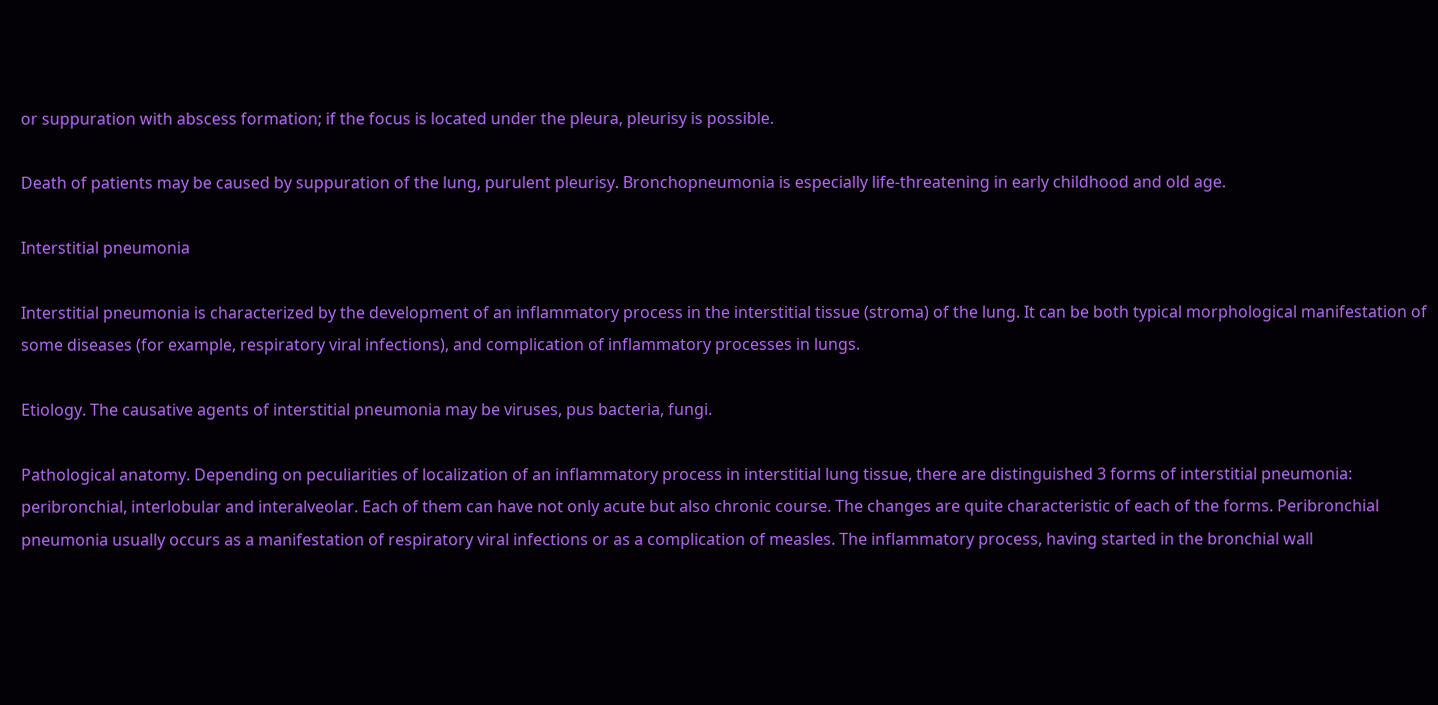or suppuration with abscess formation; if the focus is located under the pleura, pleurisy is possible.

Death of patients may be caused by suppuration of the lung, purulent pleurisy. Bronchopneumonia is especially life-threatening in early childhood and old age.

Interstitial pneumonia

Interstitial pneumonia is characterized by the development of an inflammatory process in the interstitial tissue (stroma) of the lung. It can be both typical morphological manifestation of some diseases (for example, respiratory viral infections), and complication of inflammatory processes in lungs.

Etiology. The causative agents of interstitial pneumonia may be viruses, pus bacteria, fungi.

Pathological anatomy. Depending on peculiarities of localization of an inflammatory process in interstitial lung tissue, there are distinguished 3 forms of interstitial pneumonia: peribronchial, interlobular and interalveolar. Each of them can have not only acute but also chronic course. The changes are quite characteristic of each of the forms. Peribronchial pneumonia usually occurs as a manifestation of respiratory viral infections or as a complication of measles. The inflammatory process, having started in the bronchial wall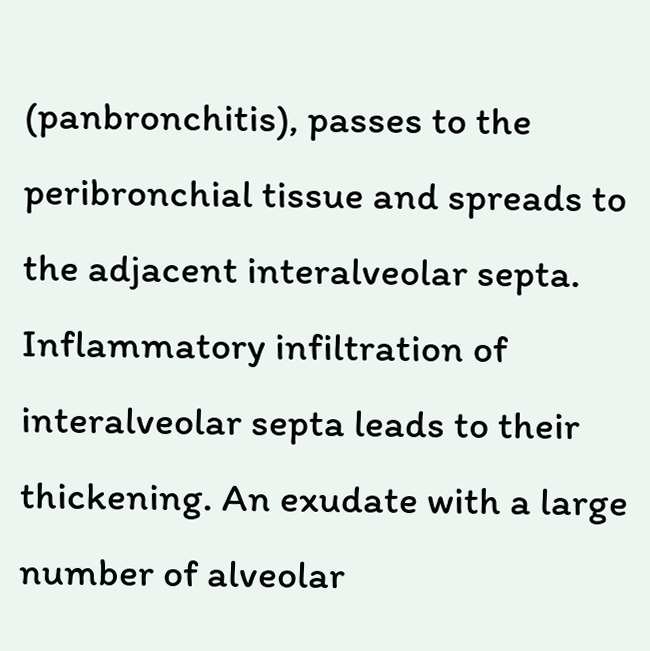(panbronchitis), passes to the peribronchial tissue and spreads to the adjacent interalveolar septa. Inflammatory infiltration of interalveolar septa leads to their thickening. An exudate with a large number of alveolar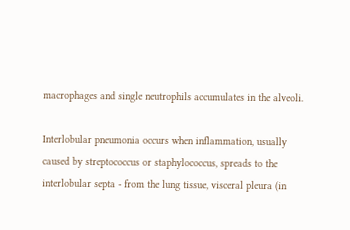macrophages and single neutrophils accumulates in the alveoli.

Interlobular pneumonia occurs when inflammation, usually caused by streptococcus or staphylococcus, spreads to the interlobular septa - from the lung tissue, visceral pleura (in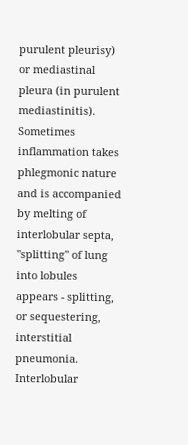purulent pleurisy) or mediastinal pleura (in purulent mediastinitis). Sometimes inflammation takes phlegmonic nature and is accompanied by melting of interlobular septa, "splitting" of lung into lobules appears - splitting, or sequestering, interstitial pneumonia. Interlobular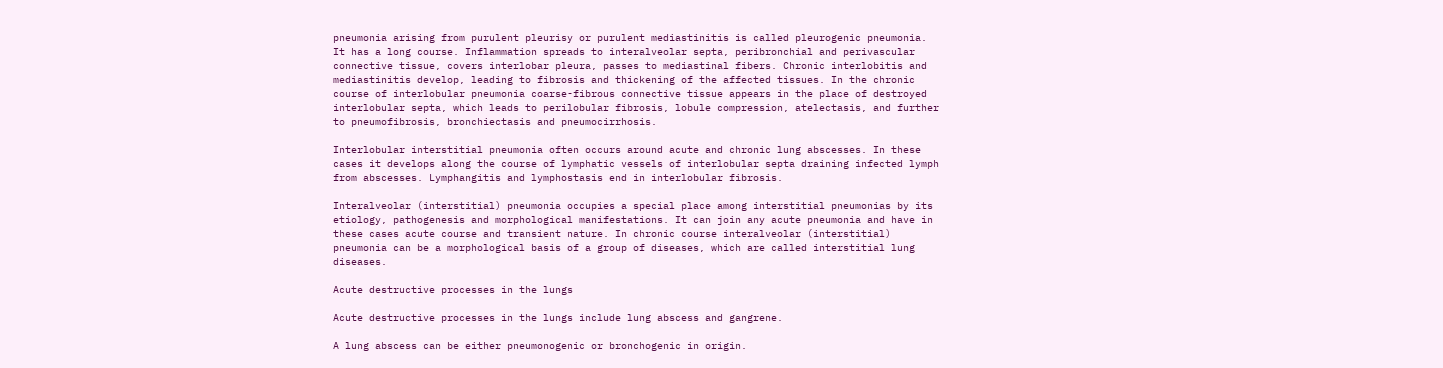pneumonia arising from purulent pleurisy or purulent mediastinitis is called pleurogenic pneumonia. It has a long course. Inflammation spreads to interalveolar septa, peribronchial and perivascular connective tissue, covers interlobar pleura, passes to mediastinal fibers. Chronic interlobitis and mediastinitis develop, leading to fibrosis and thickening of the affected tissues. In the chronic course of interlobular pneumonia coarse-fibrous connective tissue appears in the place of destroyed interlobular septa, which leads to perilobular fibrosis, lobule compression, atelectasis, and further to pneumofibrosis, bronchiectasis and pneumocirrhosis.

Interlobular interstitial pneumonia often occurs around acute and chronic lung abscesses. In these cases it develops along the course of lymphatic vessels of interlobular septa draining infected lymph from abscesses. Lymphangitis and lymphostasis end in interlobular fibrosis.

Interalveolar (interstitial) pneumonia occupies a special place among interstitial pneumonias by its etiology, pathogenesis and morphological manifestations. It can join any acute pneumonia and have in these cases acute course and transient nature. In chronic course interalveolar (interstitial) pneumonia can be a morphological basis of a group of diseases, which are called interstitial lung diseases.

Acute destructive processes in the lungs

Acute destructive processes in the lungs include lung abscess and gangrene.

A lung abscess can be either pneumonogenic or bronchogenic in origin.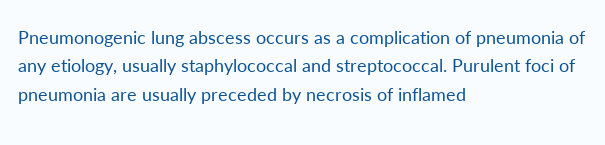Pneumonogenic lung abscess occurs as a complication of pneumonia of any etiology, usually staphylococcal and streptococcal. Purulent foci of pneumonia are usually preceded by necrosis of inflamed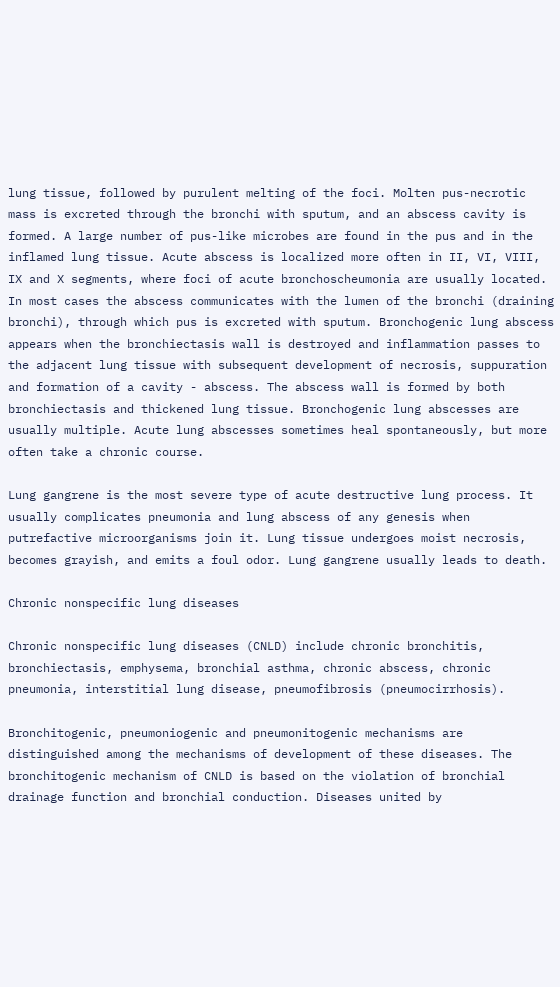lung tissue, followed by purulent melting of the foci. Molten pus-necrotic mass is excreted through the bronchi with sputum, and an abscess cavity is formed. A large number of pus-like microbes are found in the pus and in the inflamed lung tissue. Acute abscess is localized more often in II, VI, VIII, IX and X segments, where foci of acute bronchoscheumonia are usually located. In most cases the abscess communicates with the lumen of the bronchi (draining bronchi), through which pus is excreted with sputum. Bronchogenic lung abscess appears when the bronchiectasis wall is destroyed and inflammation passes to the adjacent lung tissue with subsequent development of necrosis, suppuration and formation of a cavity - abscess. The abscess wall is formed by both bronchiectasis and thickened lung tissue. Bronchogenic lung abscesses are usually multiple. Acute lung abscesses sometimes heal spontaneously, but more often take a chronic course.

Lung gangrene is the most severe type of acute destructive lung process. It usually complicates pneumonia and lung abscess of any genesis when putrefactive microorganisms join it. Lung tissue undergoes moist necrosis, becomes grayish, and emits a foul odor. Lung gangrene usually leads to death.

Chronic nonspecific lung diseases

Chronic nonspecific lung diseases (CNLD) include chronic bronchitis, bronchiectasis, emphysema, bronchial asthma, chronic abscess, chronic pneumonia, interstitial lung disease, pneumofibrosis (pneumocirrhosis).

Bronchitogenic, pneumoniogenic and pneumonitogenic mechanisms are distinguished among the mechanisms of development of these diseases. The bronchitogenic mechanism of CNLD is based on the violation of bronchial drainage function and bronchial conduction. Diseases united by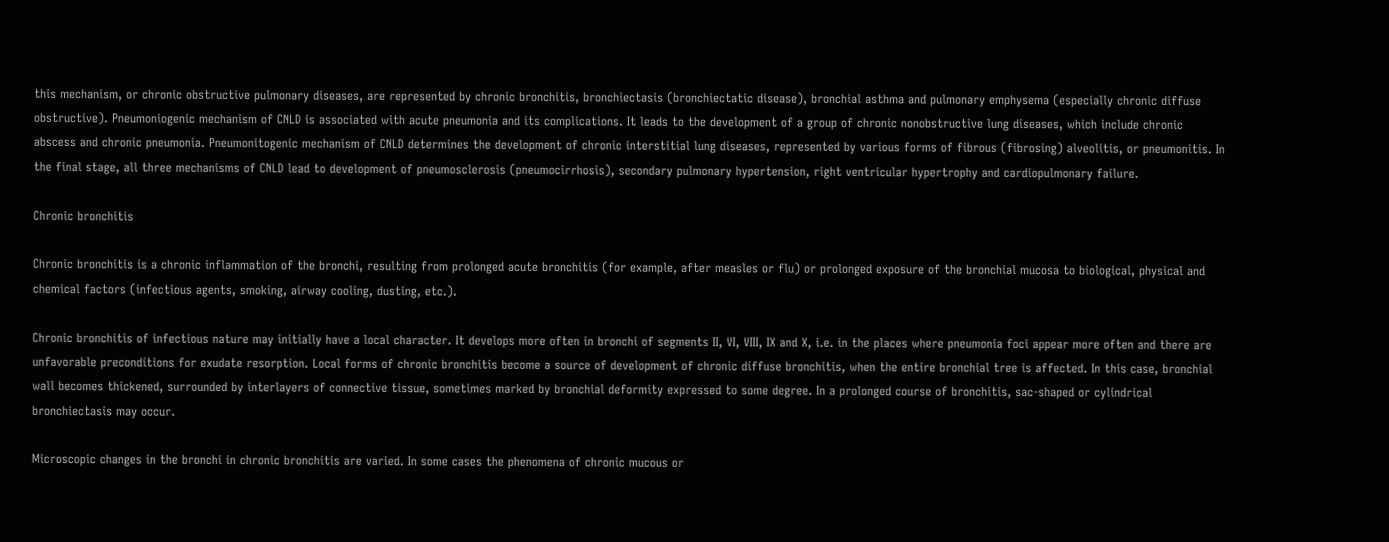this mechanism, or chronic obstructive pulmonary diseases, are represented by chronic bronchitis, bronchiectasis (bronchiectatic disease), bronchial asthma and pulmonary emphysema (especially chronic diffuse obstructive). Pneumoniogenic mechanism of CNLD is associated with acute pneumonia and its complications. It leads to the development of a group of chronic nonobstructive lung diseases, which include chronic abscess and chronic pneumonia. Pneumonitogenic mechanism of CNLD determines the development of chronic interstitial lung diseases, represented by various forms of fibrous (fibrosing) alveolitis, or pneumonitis. In the final stage, all three mechanisms of CNLD lead to development of pneumosclerosis (pneumocirrhosis), secondary pulmonary hypertension, right ventricular hypertrophy and cardiopulmonary failure.

Chronic bronchitis

Chronic bronchitis is a chronic inflammation of the bronchi, resulting from prolonged acute bronchitis (for example, after measles or flu) or prolonged exposure of the bronchial mucosa to biological, physical and chemical factors (infectious agents, smoking, airway cooling, dusting, etc.).

Chronic bronchitis of infectious nature may initially have a local character. It develops more often in bronchi of segments II, VI, VIII, IX and X, i.e. in the places where pneumonia foci appear more often and there are unfavorable preconditions for exudate resorption. Local forms of chronic bronchitis become a source of development of chronic diffuse bronchitis, when the entire bronchial tree is affected. In this case, bronchial wall becomes thickened, surrounded by interlayers of connective tissue, sometimes marked by bronchial deformity expressed to some degree. In a prolonged course of bronchitis, sac-shaped or cylindrical bronchiectasis may occur.

Microscopic changes in the bronchi in chronic bronchitis are varied. In some cases the phenomena of chronic mucous or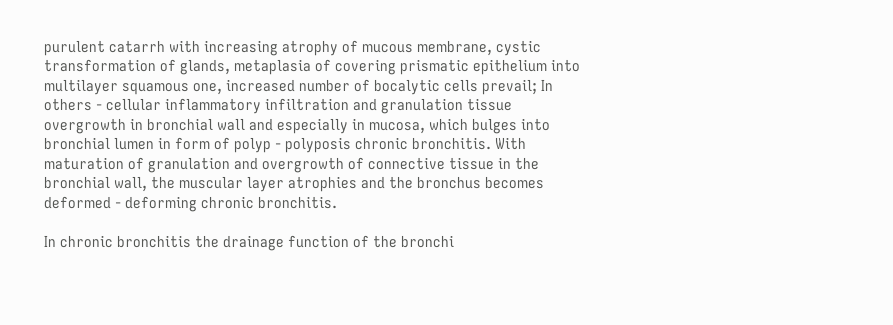purulent catarrh with increasing atrophy of mucous membrane, cystic transformation of glands, metaplasia of covering prismatic epithelium into multilayer squamous one, increased number of bocalytic cells prevail; In others - cellular inflammatory infiltration and granulation tissue overgrowth in bronchial wall and especially in mucosa, which bulges into bronchial lumen in form of polyp - polyposis chronic bronchitis. With maturation of granulation and overgrowth of connective tissue in the bronchial wall, the muscular layer atrophies and the bronchus becomes deformed - deforming chronic bronchitis.

In chronic bronchitis the drainage function of the bronchi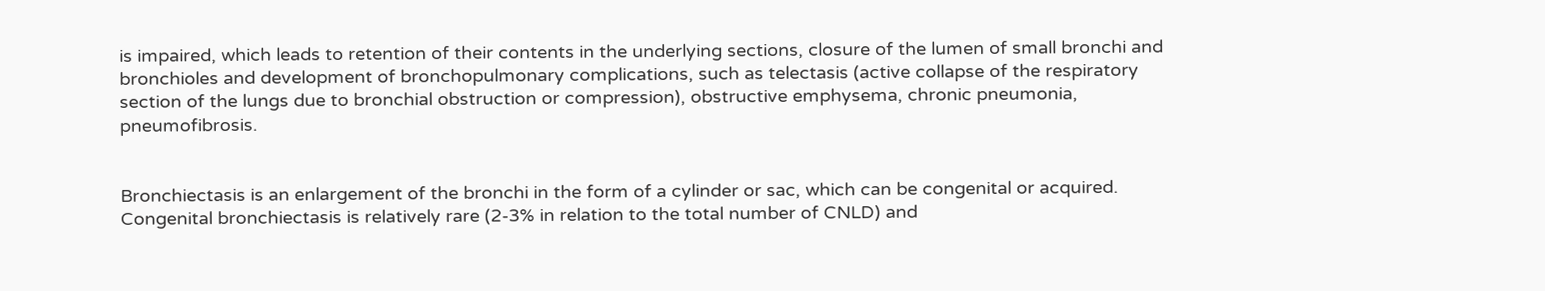is impaired, which leads to retention of their contents in the underlying sections, closure of the lumen of small bronchi and bronchioles and development of bronchopulmonary complications, such as telectasis (active collapse of the respiratory section of the lungs due to bronchial obstruction or compression), obstructive emphysema, chronic pneumonia, pneumofibrosis.


Bronchiectasis is an enlargement of the bronchi in the form of a cylinder or sac, which can be congenital or acquired. Congenital bronchiectasis is relatively rare (2-3% in relation to the total number of CNLD) and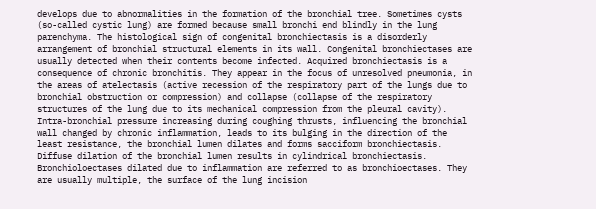develops due to abnormalities in the formation of the bronchial tree. Sometimes cysts (so-called cystic lung) are formed because small bronchi end blindly in the lung parenchyma. The histological sign of congenital bronchiectasis is a disorderly arrangement of bronchial structural elements in its wall. Congenital bronchiectases are usually detected when their contents become infected. Acquired bronchiectasis is a consequence of chronic bronchitis. They appear in the focus of unresolved pneumonia, in the areas of atelectasis (active recession of the respiratory part of the lungs due to bronchial obstruction or compression) and collapse (collapse of the respiratory structures of the lung due to its mechanical compression from the pleural cavity). Intra-bronchial pressure increasing during coughing thrusts, influencing the bronchial wall changed by chronic inflammation, leads to its bulging in the direction of the least resistance, the bronchial lumen dilates and forms sacciform bronchiectasis. Diffuse dilation of the bronchial lumen results in cylindrical bronchiectasis. Bronchioloectases dilated due to inflammation are referred to as bronchioectases. They are usually multiple, the surface of the lung incision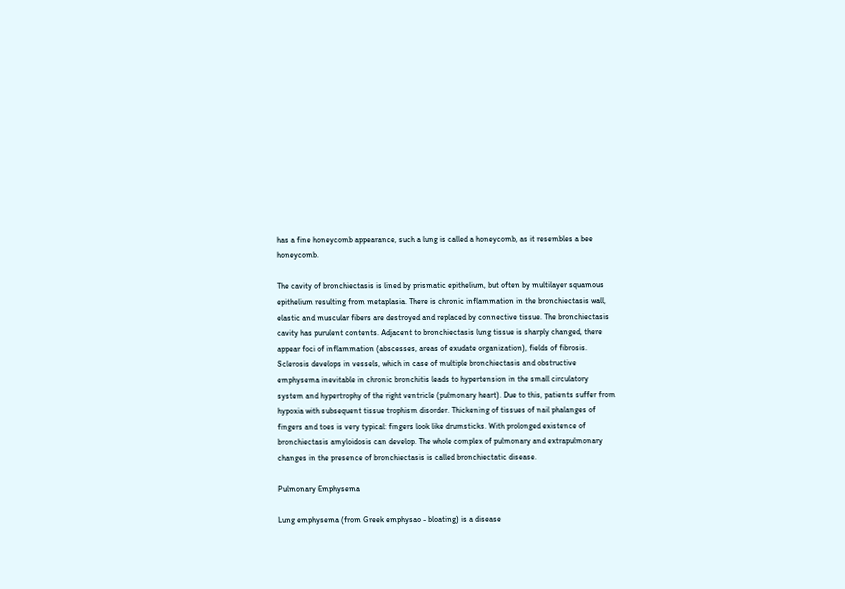has a fine honeycomb appearance, such a lung is called a honeycomb, as it resembles a bee honeycomb.

The cavity of bronchiectasis is lined by prismatic epithelium, but often by multilayer squamous epithelium resulting from metaplasia. There is chronic inflammation in the bronchiectasis wall, elastic and muscular fibers are destroyed and replaced by connective tissue. The bronchiectasis cavity has purulent contents. Adjacent to bronchiectasis lung tissue is sharply changed, there appear foci of inflammation (abscesses, areas of exudate organization), fields of fibrosis. Sclerosis develops in vessels, which in case of multiple bronchiectasis and obstructive emphysema inevitable in chronic bronchitis leads to hypertension in the small circulatory system and hypertrophy of the right ventricle (pulmonary heart). Due to this, patients suffer from hypoxia with subsequent tissue trophism disorder. Thickening of tissues of nail phalanges of fingers and toes is very typical: fingers look like drumsticks. With prolonged existence of bronchiectasis amyloidosis can develop. The whole complex of pulmonary and extrapulmonary changes in the presence of bronchiectasis is called bronchiectatic disease.

Pulmonary Emphysema

Lung emphysema (from Greek emphysao - bloating) is a disease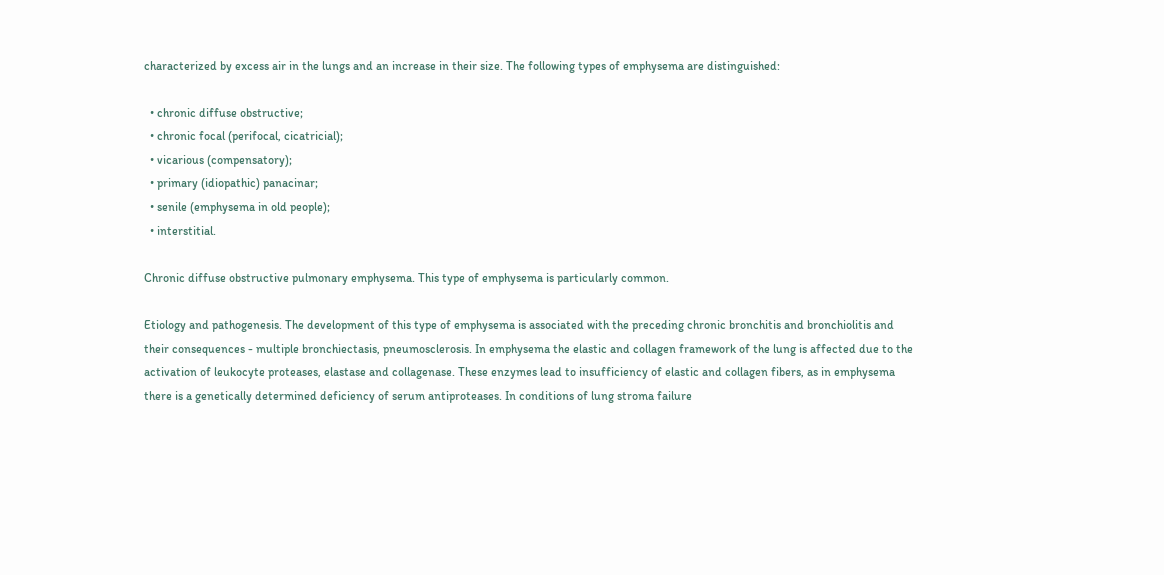characterized by excess air in the lungs and an increase in their size. The following types of emphysema are distinguished:

  • chronic diffuse obstructive;
  • chronic focal (perifocal, cicatricial);
  • vicarious (compensatory);
  • primary (idiopathic) panacinar;
  • senile (emphysema in old people);
  • interstitial.

Chronic diffuse obstructive pulmonary emphysema. This type of emphysema is particularly common.

Etiology and pathogenesis. The development of this type of emphysema is associated with the preceding chronic bronchitis and bronchiolitis and their consequences - multiple bronchiectasis, pneumosclerosis. In emphysema the elastic and collagen framework of the lung is affected due to the activation of leukocyte proteases, elastase and collagenase. These enzymes lead to insufficiency of elastic and collagen fibers, as in emphysema there is a genetically determined deficiency of serum antiproteases. In conditions of lung stroma failure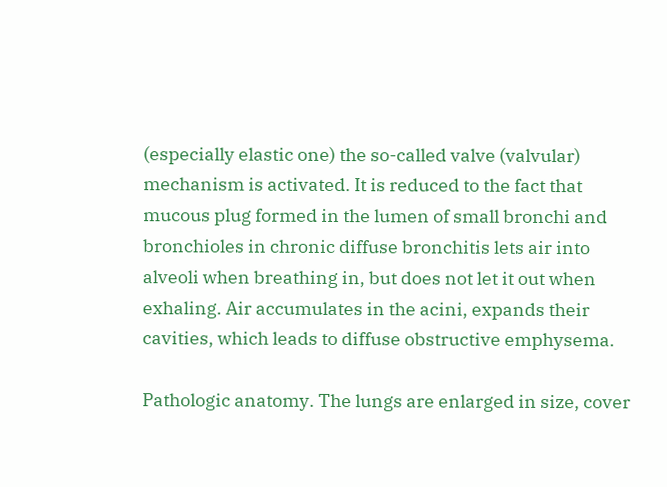(especially elastic one) the so-called valve (valvular) mechanism is activated. It is reduced to the fact that mucous plug formed in the lumen of small bronchi and bronchioles in chronic diffuse bronchitis lets air into alveoli when breathing in, but does not let it out when exhaling. Air accumulates in the acini, expands their cavities, which leads to diffuse obstructive emphysema.

Pathologic anatomy. The lungs are enlarged in size, cover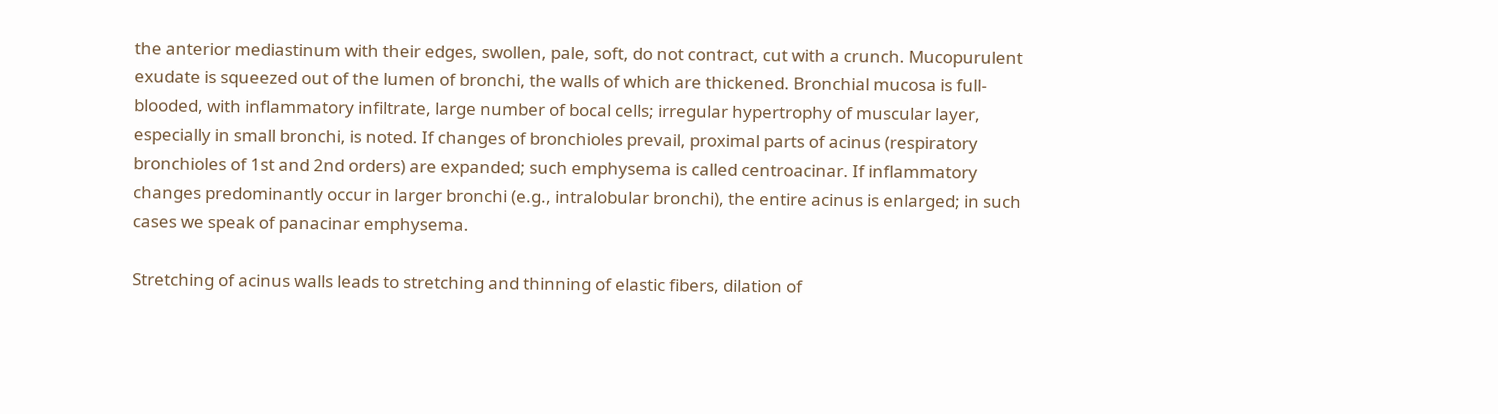the anterior mediastinum with their edges, swollen, pale, soft, do not contract, cut with a crunch. Mucopurulent exudate is squeezed out of the lumen of bronchi, the walls of which are thickened. Bronchial mucosa is full-blooded, with inflammatory infiltrate, large number of bocal cells; irregular hypertrophy of muscular layer, especially in small bronchi, is noted. If changes of bronchioles prevail, proximal parts of acinus (respiratory bronchioles of 1st and 2nd orders) are expanded; such emphysema is called centroacinar. If inflammatory changes predominantly occur in larger bronchi (e.g., intralobular bronchi), the entire acinus is enlarged; in such cases we speak of panacinar emphysema.

Stretching of acinus walls leads to stretching and thinning of elastic fibers, dilation of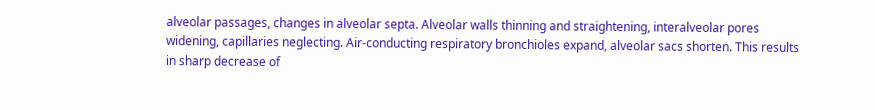alveolar passages, changes in alveolar septa. Alveolar walls thinning and straightening, interalveolar pores widening, capillaries neglecting. Air-conducting respiratory bronchioles expand, alveolar sacs shorten. This results in sharp decrease of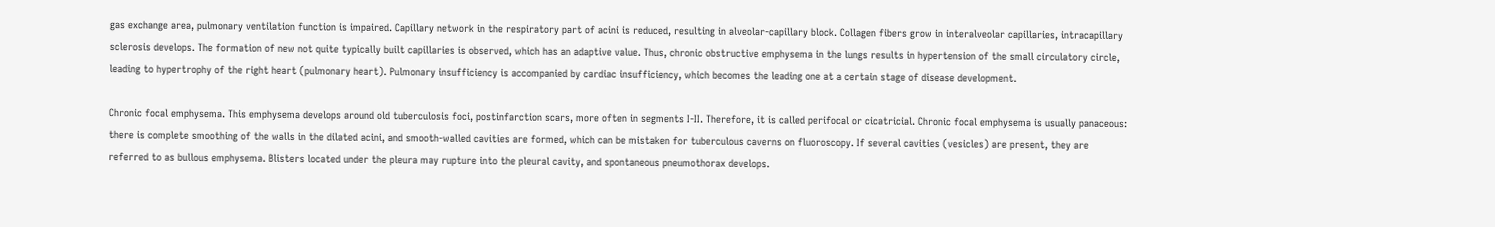gas exchange area, pulmonary ventilation function is impaired. Capillary network in the respiratory part of acini is reduced, resulting in alveolar-capillary block. Collagen fibers grow in interalveolar capillaries, intracapillary sclerosis develops. The formation of new not quite typically built capillaries is observed, which has an adaptive value. Thus, chronic obstructive emphysema in the lungs results in hypertension of the small circulatory circle, leading to hypertrophy of the right heart (pulmonary heart). Pulmonary insufficiency is accompanied by cardiac insufficiency, which becomes the leading one at a certain stage of disease development.

Chronic focal emphysema. This emphysema develops around old tuberculosis foci, postinfarction scars, more often in segments I-II. Therefore, it is called perifocal or cicatricial. Chronic focal emphysema is usually panaceous: there is complete smoothing of the walls in the dilated acini, and smooth-walled cavities are formed, which can be mistaken for tuberculous caverns on fluoroscopy. If several cavities (vesicles) are present, they are referred to as bullous emphysema. Blisters located under the pleura may rupture into the pleural cavity, and spontaneous pneumothorax develops.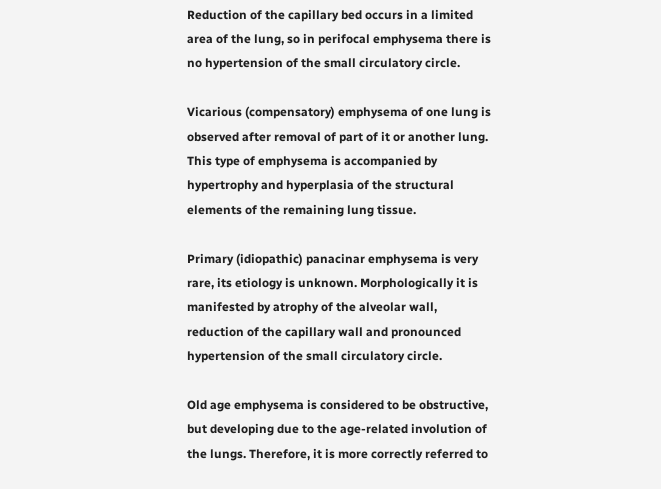Reduction of the capillary bed occurs in a limited area of the lung, so in perifocal emphysema there is no hypertension of the small circulatory circle.

Vicarious (compensatory) emphysema of one lung is observed after removal of part of it or another lung. This type of emphysema is accompanied by hypertrophy and hyperplasia of the structural elements of the remaining lung tissue.

Primary (idiopathic) panacinar emphysema is very rare, its etiology is unknown. Morphologically it is manifested by atrophy of the alveolar wall, reduction of the capillary wall and pronounced hypertension of the small circulatory circle.

Old age emphysema is considered to be obstructive, but developing due to the age-related involution of the lungs. Therefore, it is more correctly referred to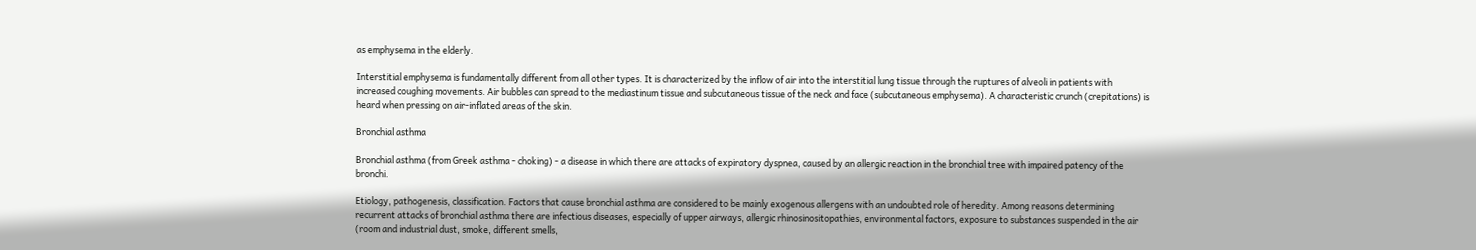as emphysema in the elderly.

Interstitial emphysema is fundamentally different from all other types. It is characterized by the inflow of air into the interstitial lung tissue through the ruptures of alveoli in patients with increased coughing movements. Air bubbles can spread to the mediastinum tissue and subcutaneous tissue of the neck and face (subcutaneous emphysema). A characteristic crunch (crepitations) is heard when pressing on air-inflated areas of the skin.

Bronchial asthma

Bronchial asthma (from Greek asthma - choking) - a disease in which there are attacks of expiratory dyspnea, caused by an allergic reaction in the bronchial tree with impaired patency of the bronchi.

Etiology, pathogenesis, classification. Factors that cause bronchial asthma are considered to be mainly exogenous allergens with an undoubted role of heredity. Among reasons determining recurrent attacks of bronchial asthma there are infectious diseases, especially of upper airways, allergic rhinosinositopathies, environmental factors, exposure to substances suspended in the air (room and industrial dust, smoke, different smells,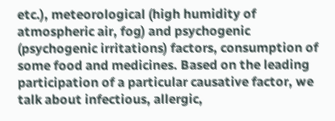etc.), meteorological (high humidity of atmospheric air, fog) and psychogenic (psychogenic irritations) factors, consumption of some food and medicines. Based on the leading participation of a particular causative factor, we talk about infectious, allergic,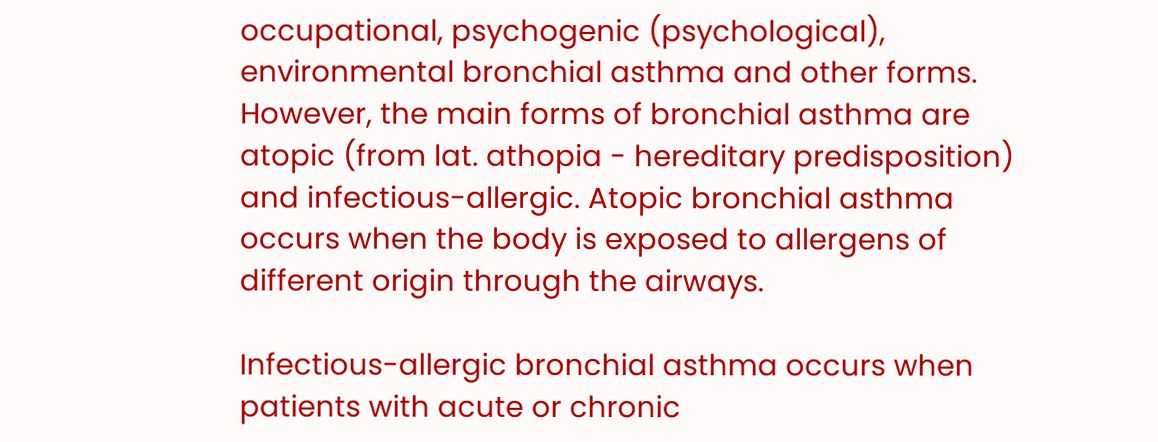occupational, psychogenic (psychological), environmental bronchial asthma and other forms. However, the main forms of bronchial asthma are atopic (from lat. athopia - hereditary predisposition) and infectious-allergic. Atopic bronchial asthma occurs when the body is exposed to allergens of different origin through the airways.

Infectious-allergic bronchial asthma occurs when patients with acute or chronic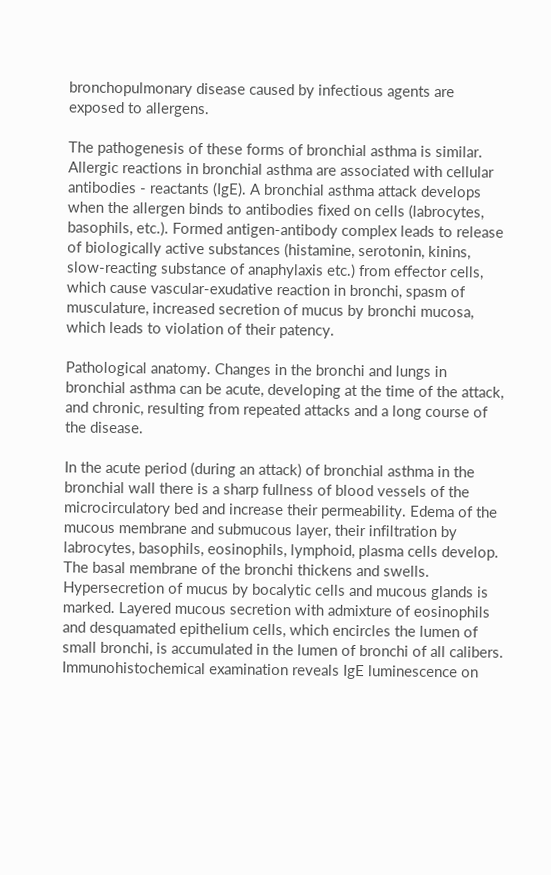bronchopulmonary disease caused by infectious agents are exposed to allergens.

The pathogenesis of these forms of bronchial asthma is similar. Allergic reactions in bronchial asthma are associated with cellular antibodies - reactants (IgE). A bronchial asthma attack develops when the allergen binds to antibodies fixed on cells (labrocytes, basophils, etc.). Formed antigen-antibody complex leads to release of biologically active substances (histamine, serotonin, kinins, slow-reacting substance of anaphylaxis etc.) from effector cells, which cause vascular-exudative reaction in bronchi, spasm of musculature, increased secretion of mucus by bronchi mucosa, which leads to violation of their patency.

Pathological anatomy. Changes in the bronchi and lungs in bronchial asthma can be acute, developing at the time of the attack, and chronic, resulting from repeated attacks and a long course of the disease.

In the acute period (during an attack) of bronchial asthma in the bronchial wall there is a sharp fullness of blood vessels of the microcirculatory bed and increase their permeability. Edema of the mucous membrane and submucous layer, their infiltration by labrocytes, basophils, eosinophils, lymphoid, plasma cells develop. The basal membrane of the bronchi thickens and swells. Hypersecretion of mucus by bocalytic cells and mucous glands is marked. Layered mucous secretion with admixture of eosinophils and desquamated epithelium cells, which encircles the lumen of small bronchi, is accumulated in the lumen of bronchi of all calibers. Immunohistochemical examination reveals IgE luminescence on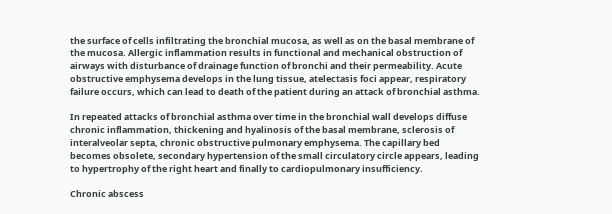the surface of cells infiltrating the bronchial mucosa, as well as on the basal membrane of the mucosa. Allergic inflammation results in functional and mechanical obstruction of airways with disturbance of drainage function of bronchi and their permeability. Acute obstructive emphysema develops in the lung tissue, atelectasis foci appear, respiratory failure occurs, which can lead to death of the patient during an attack of bronchial asthma.

In repeated attacks of bronchial asthma over time in the bronchial wall develops diffuse chronic inflammation, thickening and hyalinosis of the basal membrane, sclerosis of interalveolar septa, chronic obstructive pulmonary emphysema. The capillary bed becomes obsolete, secondary hypertension of the small circulatory circle appears, leading to hypertrophy of the right heart and finally to cardiopulmonary insufficiency.

Chronic abscess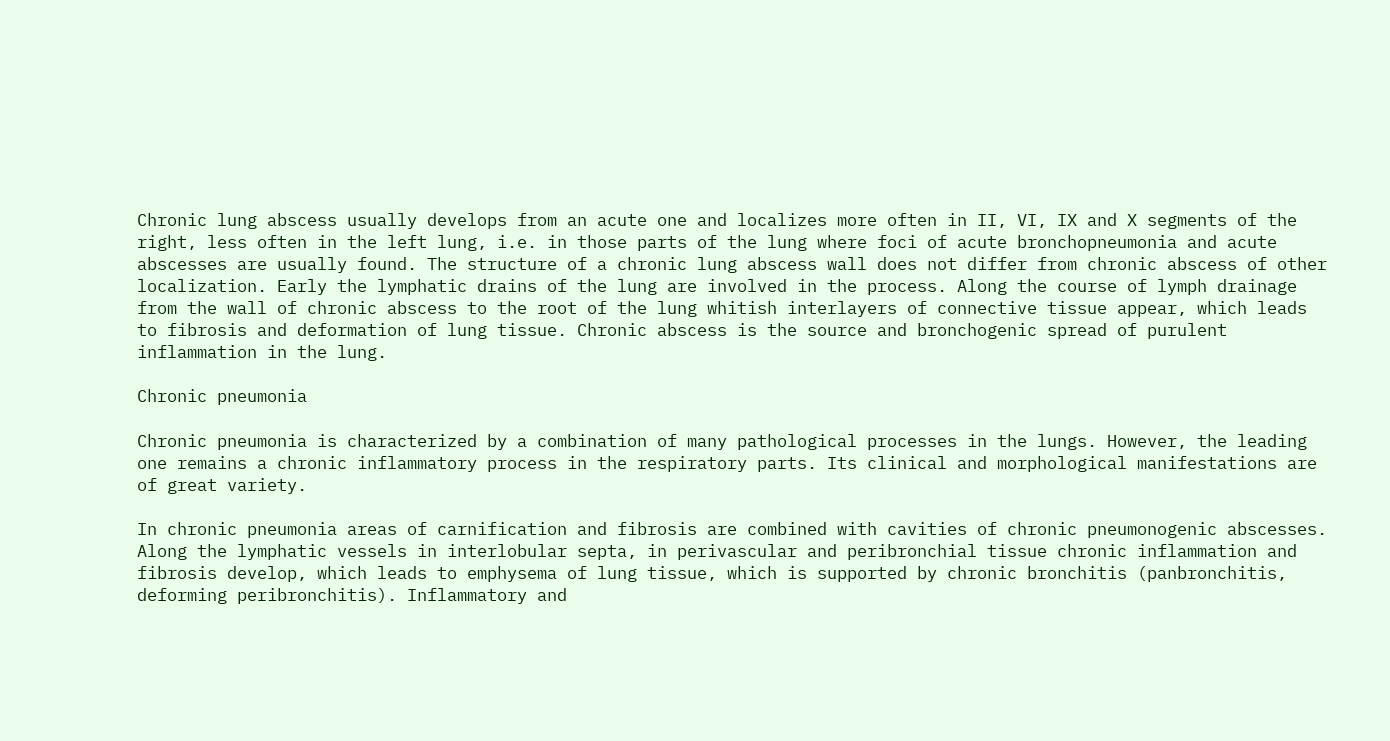Chronic lung abscess usually develops from an acute one and localizes more often in II, VI, IX and X segments of the right, less often in the left lung, i.e. in those parts of the lung where foci of acute bronchopneumonia and acute abscesses are usually found. The structure of a chronic lung abscess wall does not differ from chronic abscess of other localization. Early the lymphatic drains of the lung are involved in the process. Along the course of lymph drainage from the wall of chronic abscess to the root of the lung whitish interlayers of connective tissue appear, which leads to fibrosis and deformation of lung tissue. Chronic abscess is the source and bronchogenic spread of purulent inflammation in the lung.

Chronic pneumonia

Chronic pneumonia is characterized by a combination of many pathological processes in the lungs. However, the leading one remains a chronic inflammatory process in the respiratory parts. Its clinical and morphological manifestations are of great variety.

In chronic pneumonia areas of carnification and fibrosis are combined with cavities of chronic pneumonogenic abscesses. Along the lymphatic vessels in interlobular septa, in perivascular and peribronchial tissue chronic inflammation and fibrosis develop, which leads to emphysema of lung tissue, which is supported by chronic bronchitis (panbronchitis, deforming peribronchitis). Inflammatory and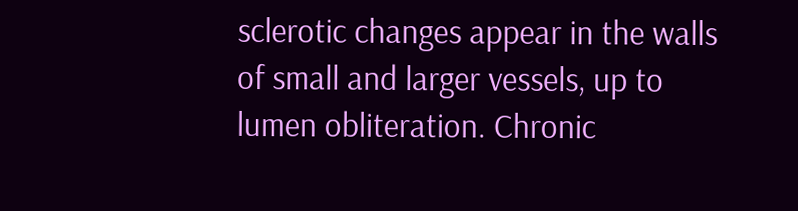sclerotic changes appear in the walls of small and larger vessels, up to lumen obliteration. Chronic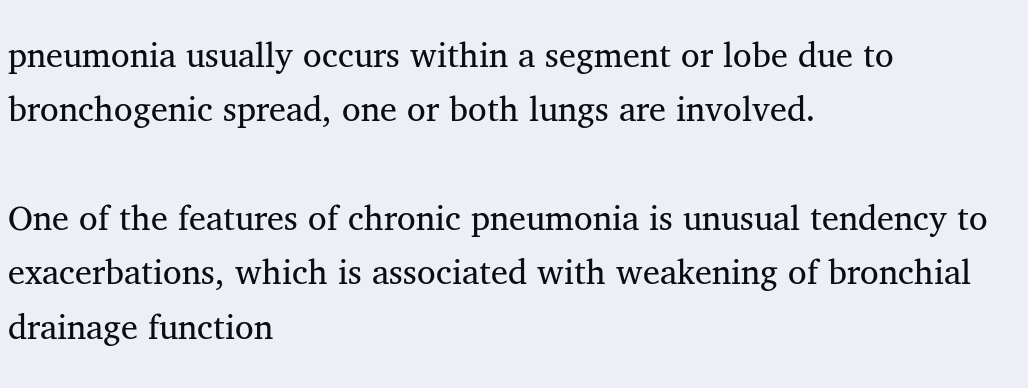pneumonia usually occurs within a segment or lobe due to bronchogenic spread, one or both lungs are involved.

One of the features of chronic pneumonia is unusual tendency to exacerbations, which is associated with weakening of bronchial drainage function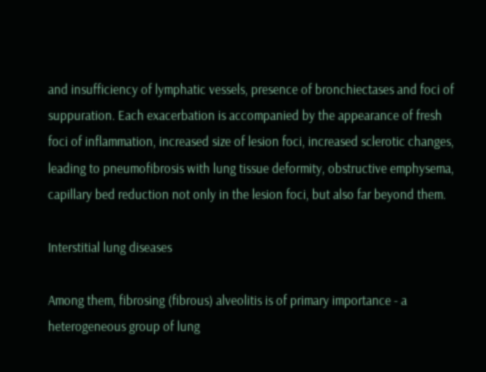and insufficiency of lymphatic vessels, presence of bronchiectases and foci of suppuration. Each exacerbation is accompanied by the appearance of fresh foci of inflammation, increased size of lesion foci, increased sclerotic changes, leading to pneumofibrosis with lung tissue deformity, obstructive emphysema, capillary bed reduction not only in the lesion foci, but also far beyond them.

Interstitial lung diseases

Among them, fibrosing (fibrous) alveolitis is of primary importance - a heterogeneous group of lung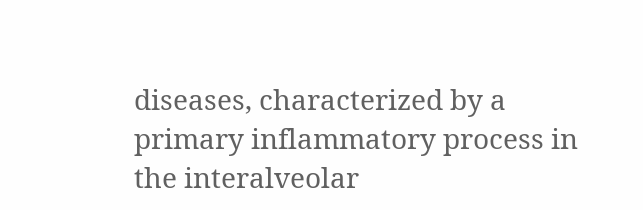diseases, characterized by a primary inflammatory process in the interalveolar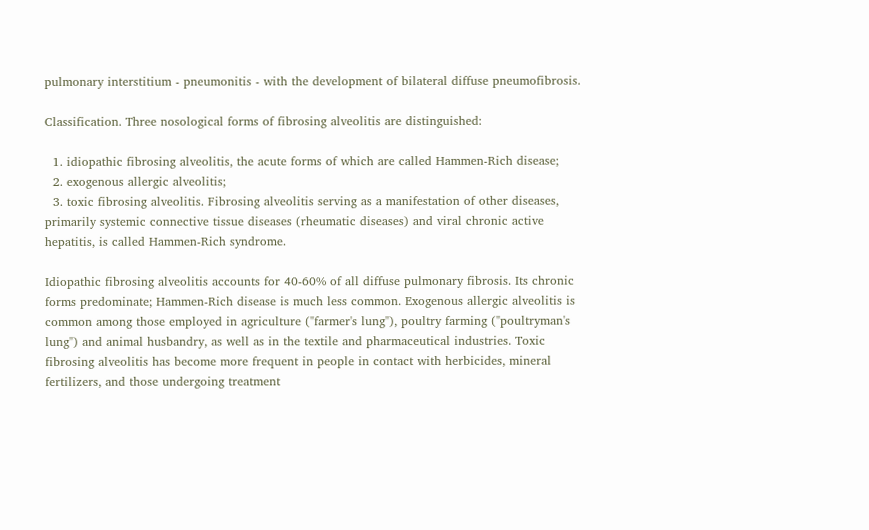pulmonary interstitium - pneumonitis - with the development of bilateral diffuse pneumofibrosis.

Classification. Three nosological forms of fibrosing alveolitis are distinguished:

  1. idiopathic fibrosing alveolitis, the acute forms of which are called Hammen-Rich disease;
  2. exogenous allergic alveolitis;
  3. toxic fibrosing alveolitis. Fibrosing alveolitis serving as a manifestation of other diseases, primarily systemic connective tissue diseases (rheumatic diseases) and viral chronic active hepatitis, is called Hammen-Rich syndrome.

Idiopathic fibrosing alveolitis accounts for 40-60% of all diffuse pulmonary fibrosis. Its chronic forms predominate; Hammen-Rich disease is much less common. Exogenous allergic alveolitis is common among those employed in agriculture ("farmer's lung"), poultry farming ("poultryman's lung") and animal husbandry, as well as in the textile and pharmaceutical industries. Toxic fibrosing alveolitis has become more frequent in people in contact with herbicides, mineral fertilizers, and those undergoing treatment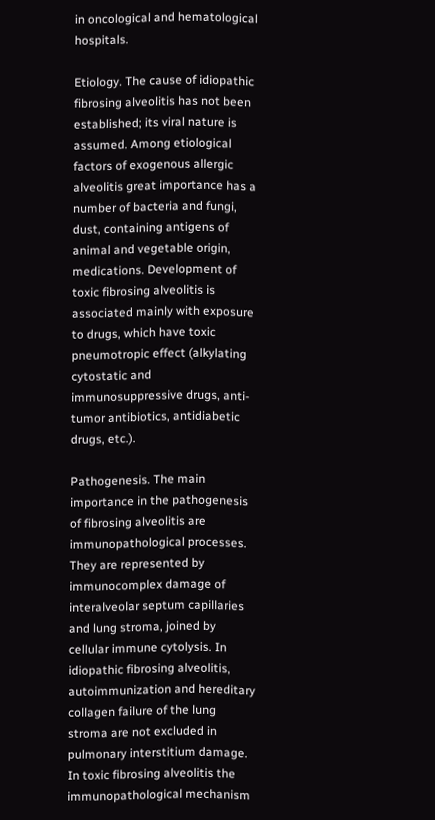in oncological and hematological hospitals.

Etiology. The cause of idiopathic fibrosing alveolitis has not been established; its viral nature is assumed. Among etiological factors of exogenous allergic alveolitis great importance has a number of bacteria and fungi, dust, containing antigens of animal and vegetable origin, medications. Development of toxic fibrosing alveolitis is associated mainly with exposure to drugs, which have toxic pneumotropic effect (alkylating cytostatic and immunosuppressive drugs, anti-tumor antibiotics, antidiabetic drugs, etc.).

Pathogenesis. The main importance in the pathogenesis of fibrosing alveolitis are immunopathological processes. They are represented by immunocomplex damage of interalveolar septum capillaries and lung stroma, joined by cellular immune cytolysis. In idiopathic fibrosing alveolitis, autoimmunization and hereditary collagen failure of the lung stroma are not excluded in pulmonary interstitium damage. In toxic fibrosing alveolitis the immunopathological mechanism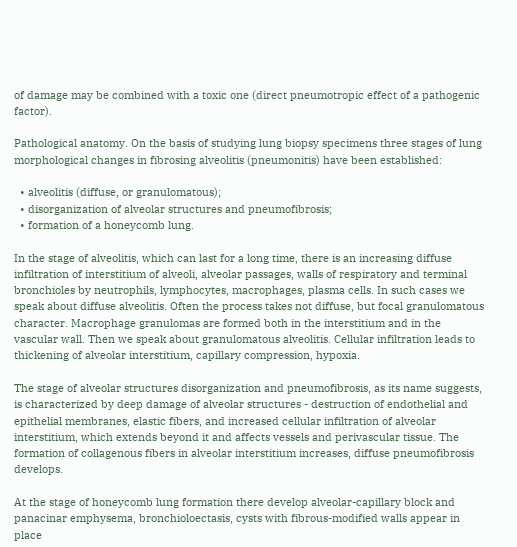of damage may be combined with a toxic one (direct pneumotropic effect of a pathogenic factor).

Pathological anatomy. On the basis of studying lung biopsy specimens three stages of lung morphological changes in fibrosing alveolitis (pneumonitis) have been established:

  • alveolitis (diffuse, or granulomatous);
  • disorganization of alveolar structures and pneumofibrosis;
  • formation of a honeycomb lung.

In the stage of alveolitis, which can last for a long time, there is an increasing diffuse infiltration of interstitium of alveoli, alveolar passages, walls of respiratory and terminal bronchioles by neutrophils, lymphocytes, macrophages, plasma cells. In such cases we speak about diffuse alveolitis. Often the process takes not diffuse, but focal granulomatous character. Macrophage granulomas are formed both in the interstitium and in the vascular wall. Then we speak about granulomatous alveolitis. Cellular infiltration leads to thickening of alveolar interstitium, capillary compression, hypoxia.

The stage of alveolar structures disorganization and pneumofibrosis, as its name suggests, is characterized by deep damage of alveolar structures - destruction of endothelial and epithelial membranes, elastic fibers, and increased cellular infiltration of alveolar interstitium, which extends beyond it and affects vessels and perivascular tissue. The formation of collagenous fibers in alveolar interstitium increases, diffuse pneumofibrosis develops.

At the stage of honeycomb lung formation there develop alveolar-capillary block and panacinar emphysema, bronchioloectasis, cysts with fibrous-modified walls appear in place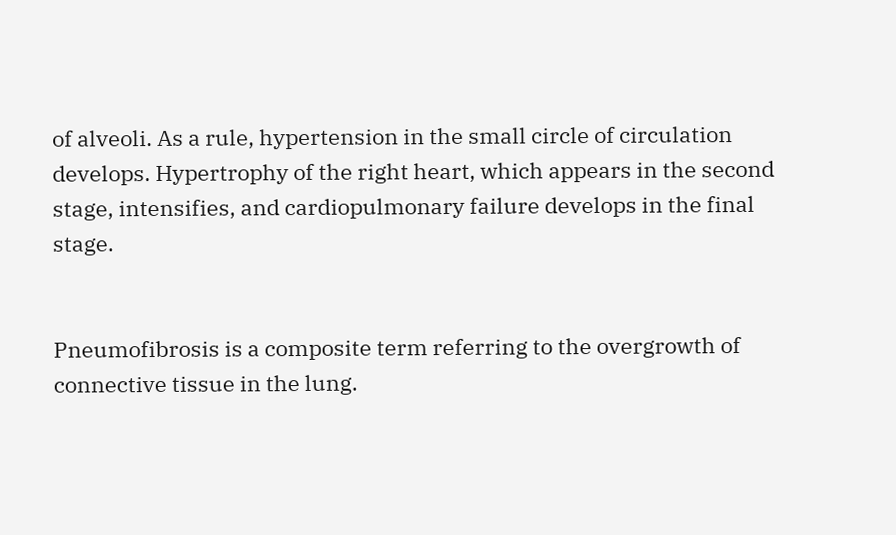of alveoli. As a rule, hypertension in the small circle of circulation develops. Hypertrophy of the right heart, which appears in the second stage, intensifies, and cardiopulmonary failure develops in the final stage.


Pneumofibrosis is a composite term referring to the overgrowth of connective tissue in the lung.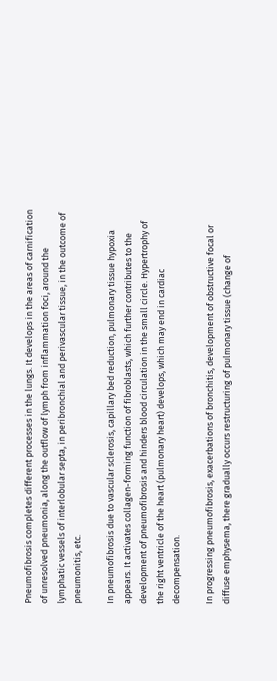Pneumofibrosis completes different processes in the lungs. It develops in the areas of carnification of unresolved pneumonia, along the outflow of lymph from inflammation foci, around the lymphatic vessels of interlobular septa, in peribronchial and perivascular tissue, in the outcome of pneumonitis, etc.

In pneumofibrosis due to vascular sclerosis, capillary bed reduction, pulmonary tissue hypoxia appears. It activates collagen-forming function of fibroblasts, which further contributes to the development of pneumofibrosis and hinders blood circulation in the small circle. Hypertrophy of the right ventricle of the heart (pulmonary heart) develops, which may end in cardiac decompensation.

In progressing pneumofibrosis, exacerbations of bronchitis, development of obstructive focal or diffuse emphysema, there gradually occurs restructuring of pulmonary tissue (change of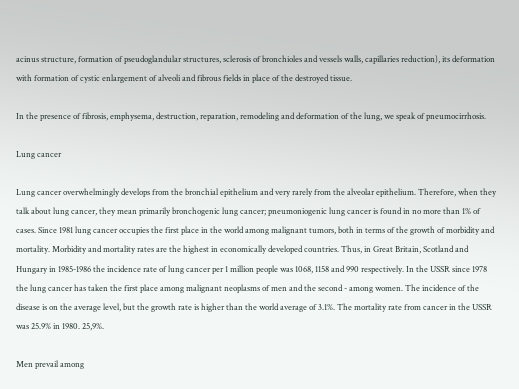acinus structure, formation of pseudoglandular structures, sclerosis of bronchioles and vessels walls, capillaries reduction), its deformation with formation of cystic enlargement of alveoli and fibrous fields in place of the destroyed tissue.

In the presence of fibrosis, emphysema, destruction, reparation, remodeling and deformation of the lung, we speak of pneumocirrhosis.

Lung cancer

Lung cancer overwhelmingly develops from the bronchial epithelium and very rarely from the alveolar epithelium. Therefore, when they talk about lung cancer, they mean primarily bronchogenic lung cancer; pneumoniogenic lung cancer is found in no more than 1% of cases. Since 1981 lung cancer occupies the first place in the world among malignant tumors, both in terms of the growth of morbidity and mortality. Morbidity and mortality rates are the highest in economically developed countries. Thus, in Great Britain, Scotland and Hungary in 1985-1986 the incidence rate of lung cancer per 1 million people was 1068, 1158 and 990 respectively. In the USSR since 1978 the lung cancer has taken the first place among malignant neoplasms of men and the second - among women. The incidence of the disease is on the average level, but the growth rate is higher than the world average of 3.1%. The mortality rate from cancer in the USSR was 25.9% in 1980. 25,9%.

Men prevail among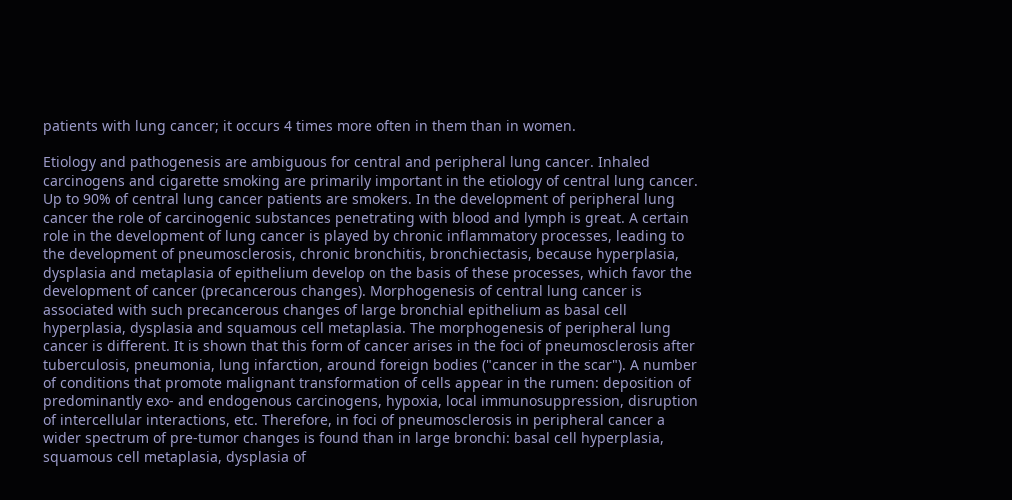patients with lung cancer; it occurs 4 times more often in them than in women.

Etiology and pathogenesis are ambiguous for central and peripheral lung cancer. Inhaled carcinogens and cigarette smoking are primarily important in the etiology of central lung cancer. Up to 90% of central lung cancer patients are smokers. In the development of peripheral lung cancer the role of carcinogenic substances penetrating with blood and lymph is great. A certain role in the development of lung cancer is played by chronic inflammatory processes, leading to the development of pneumosclerosis, chronic bronchitis, bronchiectasis, because hyperplasia, dysplasia and metaplasia of epithelium develop on the basis of these processes, which favor the development of cancer (precancerous changes). Morphogenesis of central lung cancer is associated with such precancerous changes of large bronchial epithelium as basal cell hyperplasia, dysplasia and squamous cell metaplasia. The morphogenesis of peripheral lung cancer is different. It is shown that this form of cancer arises in the foci of pneumosclerosis after tuberculosis, pneumonia, lung infarction, around foreign bodies ("cancer in the scar"). A number of conditions that promote malignant transformation of cells appear in the rumen: deposition of predominantly exo- and endogenous carcinogens, hypoxia, local immunosuppression, disruption of intercellular interactions, etc. Therefore, in foci of pneumosclerosis in peripheral cancer a wider spectrum of pre-tumor changes is found than in large bronchi: basal cell hyperplasia, squamous cell metaplasia, dysplasia of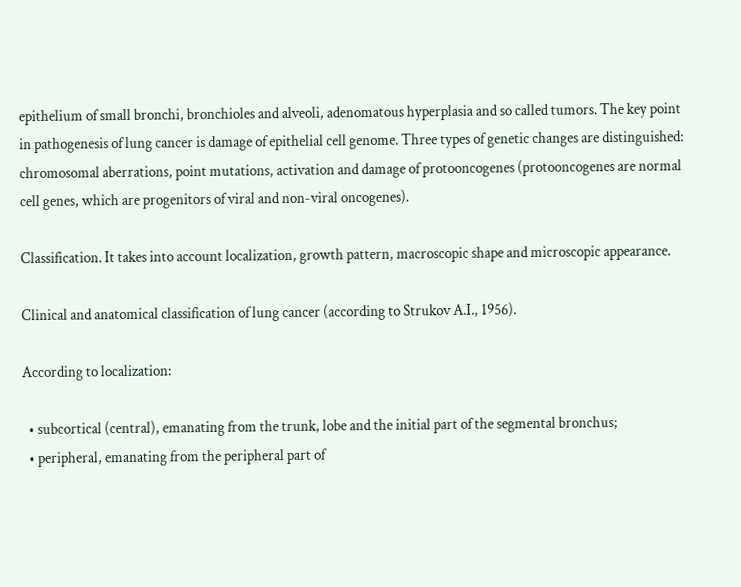epithelium of small bronchi, bronchioles and alveoli, adenomatous hyperplasia and so called tumors. The key point in pathogenesis of lung cancer is damage of epithelial cell genome. Three types of genetic changes are distinguished: chromosomal aberrations, point mutations, activation and damage of protooncogenes (protooncogenes are normal cell genes, which are progenitors of viral and non-viral oncogenes).

Classification. It takes into account localization, growth pattern, macroscopic shape and microscopic appearance.

Clinical and anatomical classification of lung cancer (according to Strukov A.I., 1956).

According to localization:

  • subcortical (central), emanating from the trunk, lobe and the initial part of the segmental bronchus;
  • peripheral, emanating from the peripheral part of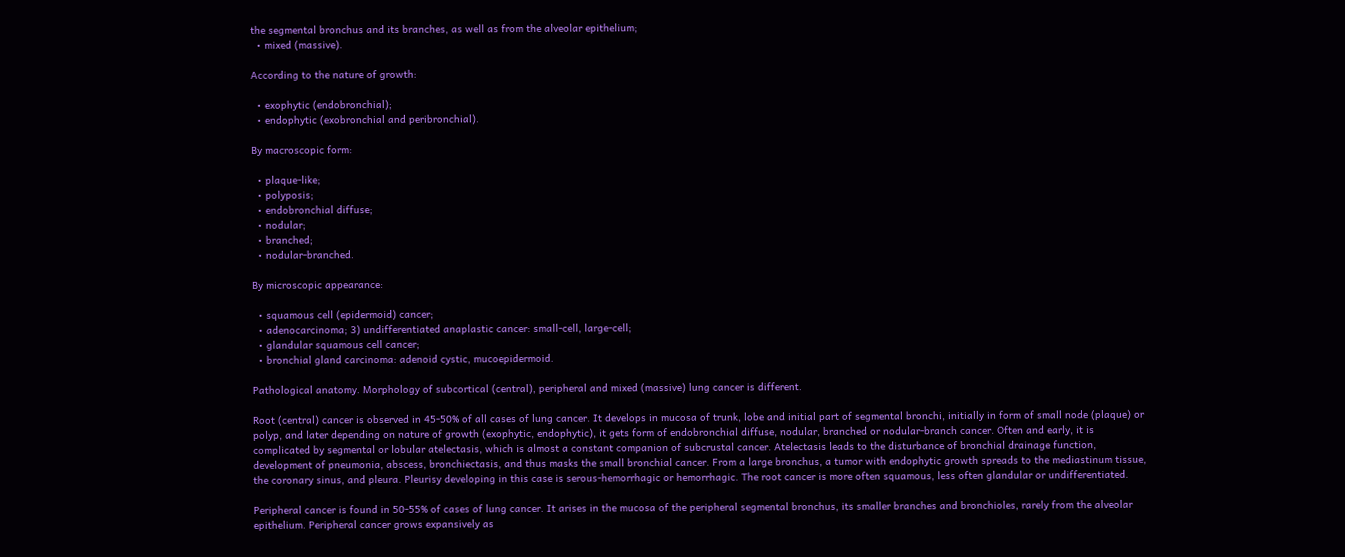the segmental bronchus and its branches, as well as from the alveolar epithelium;
  • mixed (massive).

According to the nature of growth:

  • exophytic (endobronchial);
  • endophytic (exobronchial and peribronchial).

By macroscopic form:

  • plaque-like;
  • polyposis;
  • endobronchial diffuse;
  • nodular;
  • branched;
  • nodular-branched.

By microscopic appearance:

  • squamous cell (epidermoid) cancer;
  • adenocarcinoma; 3) undifferentiated anaplastic cancer: small-cell, large-cell;
  • glandular squamous cell cancer;
  • bronchial gland carcinoma: adenoid cystic, mucoepidermoid.

Pathological anatomy. Morphology of subcortical (central), peripheral and mixed (massive) lung cancer is different.

Root (central) cancer is observed in 45-50% of all cases of lung cancer. It develops in mucosa of trunk, lobe and initial part of segmental bronchi, initially in form of small node (plaque) or polyp, and later depending on nature of growth (exophytic, endophytic), it gets form of endobronchial diffuse, nodular, branched or nodular-branch cancer. Often and early, it is complicated by segmental or lobular atelectasis, which is almost a constant companion of subcrustal cancer. Atelectasis leads to the disturbance of bronchial drainage function, development of pneumonia, abscess, bronchiectasis, and thus masks the small bronchial cancer. From a large bronchus, a tumor with endophytic growth spreads to the mediastinum tissue, the coronary sinus, and pleura. Pleurisy developing in this case is serous-hemorrhagic or hemorrhagic. The root cancer is more often squamous, less often glandular or undifferentiated.

Peripheral cancer is found in 50-55% of cases of lung cancer. It arises in the mucosa of the peripheral segmental bronchus, its smaller branches and bronchioles, rarely from the alveolar epithelium. Peripheral cancer grows expansively as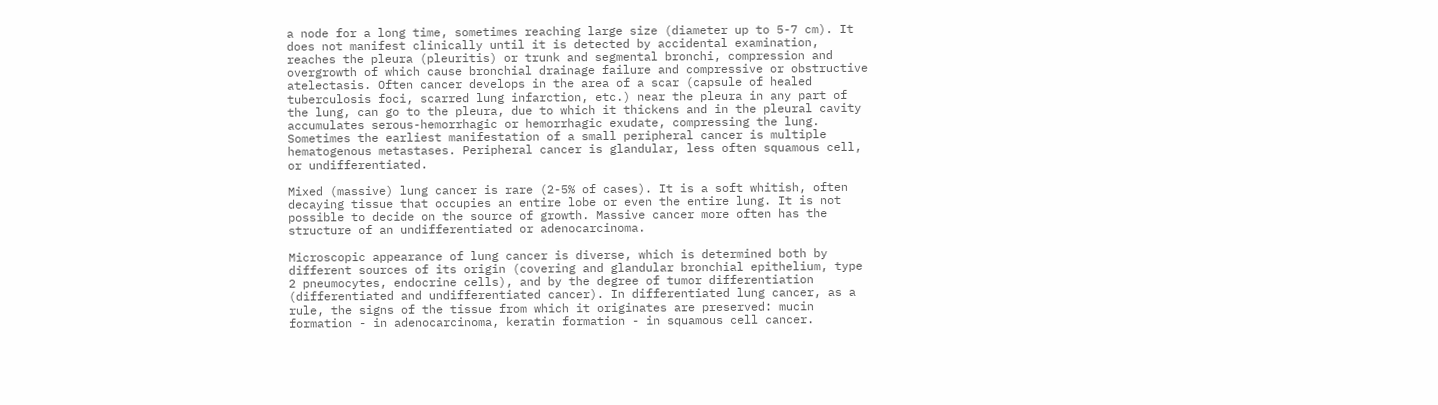a node for a long time, sometimes reaching large size (diameter up to 5-7 cm). It does not manifest clinically until it is detected by accidental examination, reaches the pleura (pleuritis) or trunk and segmental bronchi, compression and overgrowth of which cause bronchial drainage failure and compressive or obstructive atelectasis. Often cancer develops in the area of a scar (capsule of healed tuberculosis foci, scarred lung infarction, etc.) near the pleura in any part of the lung, can go to the pleura, due to which it thickens and in the pleural cavity accumulates serous-hemorrhagic or hemorrhagic exudate, compressing the lung. Sometimes the earliest manifestation of a small peripheral cancer is multiple hematogenous metastases. Peripheral cancer is glandular, less often squamous cell, or undifferentiated.

Mixed (massive) lung cancer is rare (2-5% of cases). It is a soft whitish, often decaying tissue that occupies an entire lobe or even the entire lung. It is not possible to decide on the source of growth. Massive cancer more often has the structure of an undifferentiated or adenocarcinoma.

Microscopic appearance of lung cancer is diverse, which is determined both by different sources of its origin (covering and glandular bronchial epithelium, type 2 pneumocytes, endocrine cells), and by the degree of tumor differentiation (differentiated and undifferentiated cancer). In differentiated lung cancer, as a rule, the signs of the tissue from which it originates are preserved: mucin formation - in adenocarcinoma, keratin formation - in squamous cell cancer.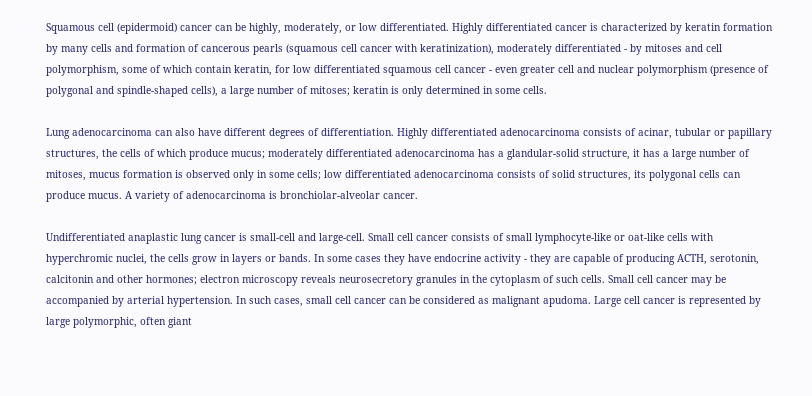Squamous cell (epidermoid) cancer can be highly, moderately, or low differentiated. Highly differentiated cancer is characterized by keratin formation by many cells and formation of cancerous pearls (squamous cell cancer with keratinization), moderately differentiated - by mitoses and cell polymorphism, some of which contain keratin, for low differentiated squamous cell cancer - even greater cell and nuclear polymorphism (presence of polygonal and spindle-shaped cells), a large number of mitoses; keratin is only determined in some cells.

Lung adenocarcinoma can also have different degrees of differentiation. Highly differentiated adenocarcinoma consists of acinar, tubular or papillary structures, the cells of which produce mucus; moderately differentiated adenocarcinoma has a glandular-solid structure, it has a large number of mitoses, mucus formation is observed only in some cells; low differentiated adenocarcinoma consists of solid structures, its polygonal cells can produce mucus. A variety of adenocarcinoma is bronchiolar-alveolar cancer.

Undifferentiated anaplastic lung cancer is small-cell and large-cell. Small cell cancer consists of small lymphocyte-like or oat-like cells with hyperchromic nuclei, the cells grow in layers or bands. In some cases they have endocrine activity - they are capable of producing ACTH, serotonin, calcitonin and other hormones; electron microscopy reveals neurosecretory granules in the cytoplasm of such cells. Small cell cancer may be accompanied by arterial hypertension. In such cases, small cell cancer can be considered as malignant apudoma. Large cell cancer is represented by large polymorphic, often giant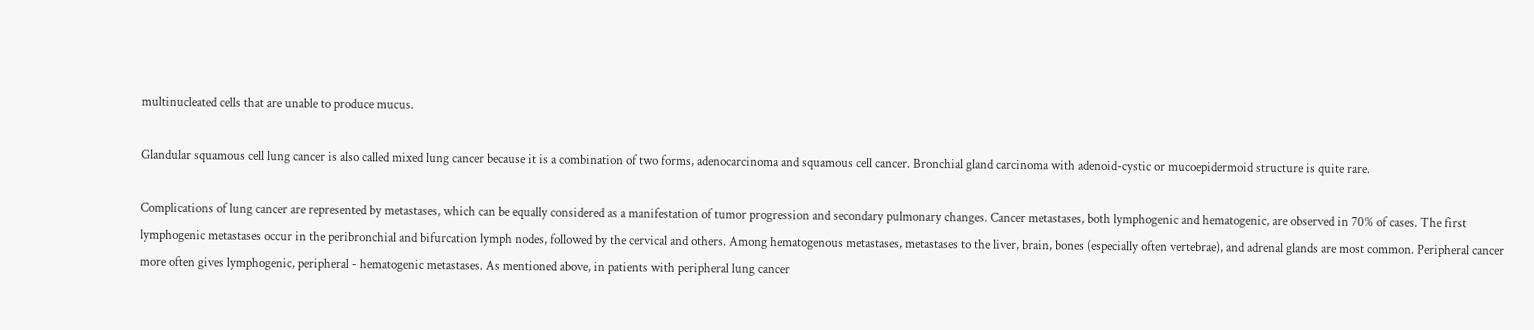multinucleated cells that are unable to produce mucus.

Glandular squamous cell lung cancer is also called mixed lung cancer because it is a combination of two forms, adenocarcinoma and squamous cell cancer. Bronchial gland carcinoma with adenoid-cystic or mucoepidermoid structure is quite rare.

Complications of lung cancer are represented by metastases, which can be equally considered as a manifestation of tumor progression and secondary pulmonary changes. Cancer metastases, both lymphogenic and hematogenic, are observed in 70% of cases. The first lymphogenic metastases occur in the peribronchial and bifurcation lymph nodes, followed by the cervical and others. Among hematogenous metastases, metastases to the liver, brain, bones (especially often vertebrae), and adrenal glands are most common. Peripheral cancer more often gives lymphogenic, peripheral - hematogenic metastases. As mentioned above, in patients with peripheral lung cancer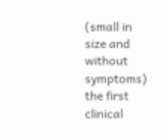(small in size and without symptoms) the first clinical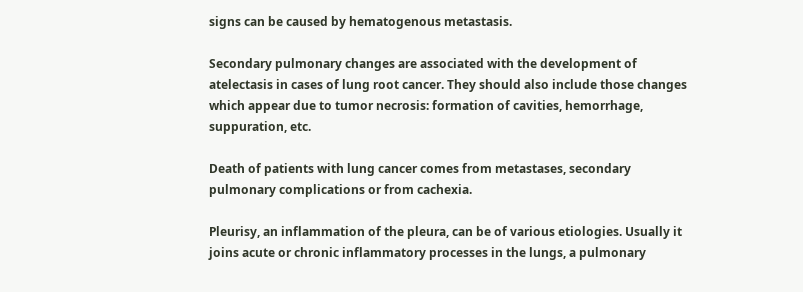signs can be caused by hematogenous metastasis.

Secondary pulmonary changes are associated with the development of atelectasis in cases of lung root cancer. They should also include those changes which appear due to tumor necrosis: formation of cavities, hemorrhage, suppuration, etc.

Death of patients with lung cancer comes from metastases, secondary pulmonary complications or from cachexia.

Pleurisy, an inflammation of the pleura, can be of various etiologies. Usually it joins acute or chronic inflammatory processes in the lungs, a pulmonary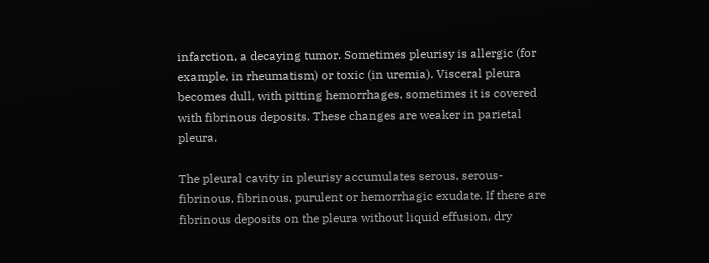infarction, a decaying tumor. Sometimes pleurisy is allergic (for example, in rheumatism) or toxic (in uremia). Visceral pleura becomes dull, with pitting hemorrhages, sometimes it is covered with fibrinous deposits. These changes are weaker in parietal pleura.

The pleural cavity in pleurisy accumulates serous, serous-fibrinous, fibrinous, purulent or hemorrhagic exudate. If there are fibrinous deposits on the pleura without liquid effusion, dry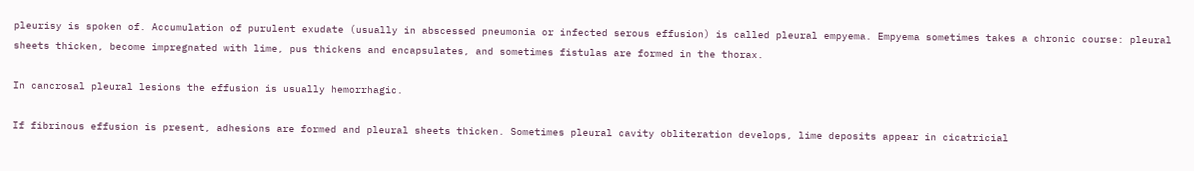pleurisy is spoken of. Accumulation of purulent exudate (usually in abscessed pneumonia or infected serous effusion) is called pleural empyema. Empyema sometimes takes a chronic course: pleural sheets thicken, become impregnated with lime, pus thickens and encapsulates, and sometimes fistulas are formed in the thorax.

In cancrosal pleural lesions the effusion is usually hemorrhagic.

If fibrinous effusion is present, adhesions are formed and pleural sheets thicken. Sometimes pleural cavity obliteration develops, lime deposits appear in cicatricial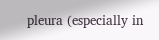pleura (especially in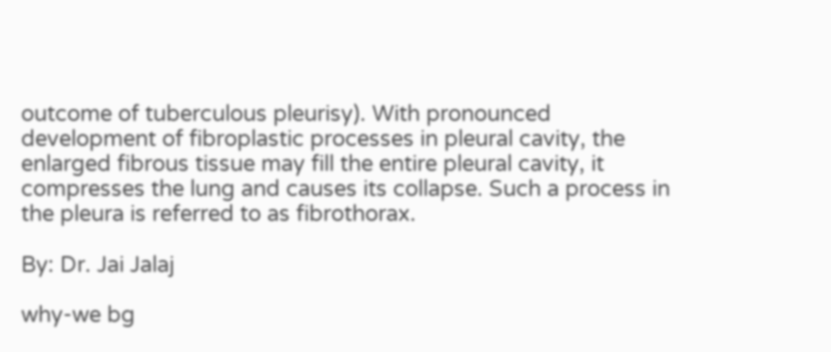outcome of tuberculous pleurisy). With pronounced development of fibroplastic processes in pleural cavity, the enlarged fibrous tissue may fill the entire pleural cavity, it compresses the lung and causes its collapse. Such a process in the pleura is referred to as fibrothorax.

By: Dr. Jai Jalaj

why-we bg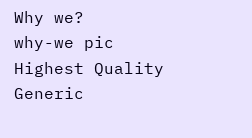Why we?
why-we pic
Highest Quality Generic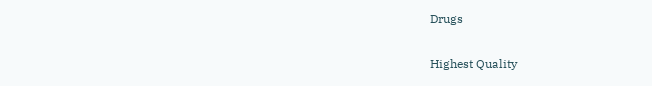Drugs

Highest Quality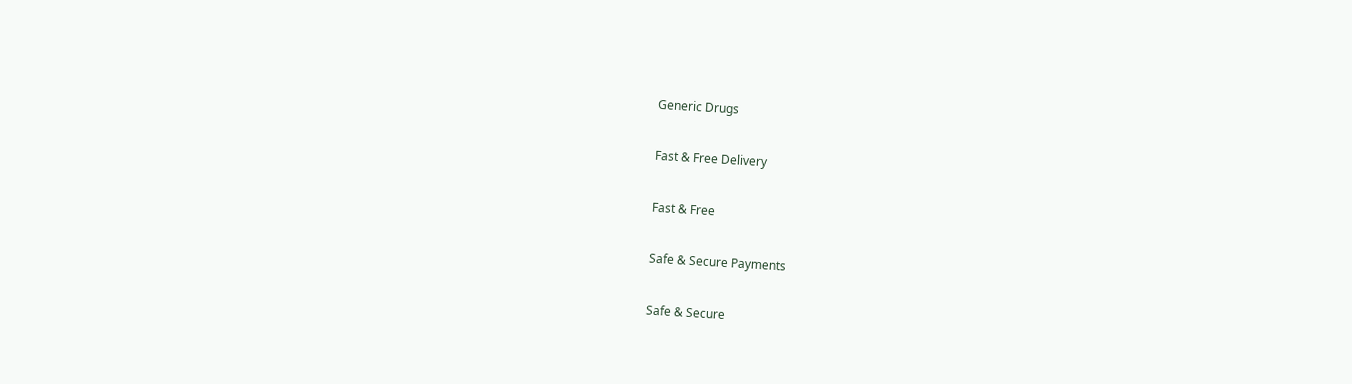Generic Drugs

Fast & Free Delivery

Fast & Free

Safe & Secure Payments

Safe & Secure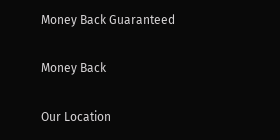Money Back Guaranteed

Money Back

Our Location